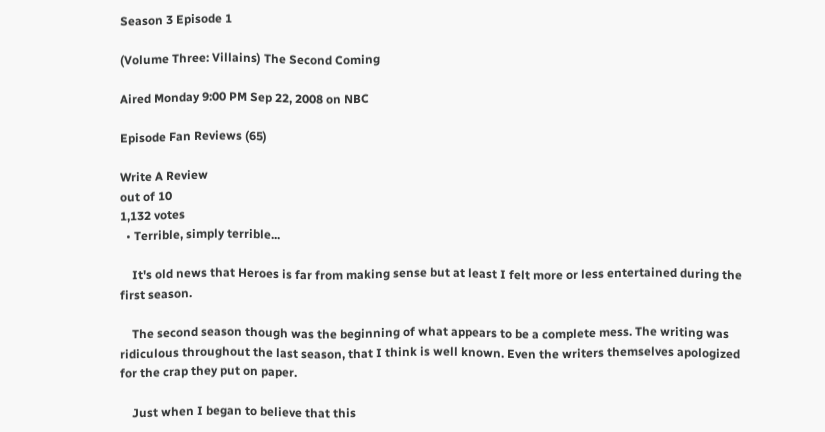Season 3 Episode 1

(Volume Three: Villains) The Second Coming

Aired Monday 9:00 PM Sep 22, 2008 on NBC

Episode Fan Reviews (65)

Write A Review
out of 10
1,132 votes
  • Terrible, simply terrible...

    It's old news that Heroes is far from making sense but at least I felt more or less entertained during the first season.

    The second season though was the beginning of what appears to be a complete mess. The writing was ridiculous throughout the last season, that I think is well known. Even the writers themselves apologized for the crap they put on paper.

    Just when I began to believe that this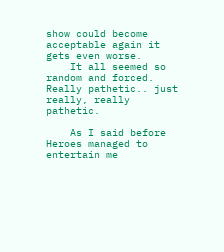show could become acceptable again it gets even worse.
    It all seemed so random and forced. Really pathetic.. just really, really pathetic.

    As I said before Heroes managed to entertain me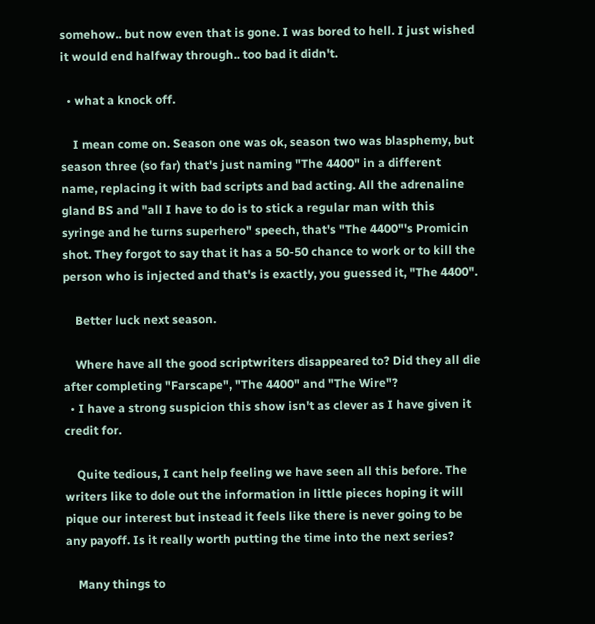somehow.. but now even that is gone. I was bored to hell. I just wished it would end halfway through.. too bad it didn't.

  • what a knock off.

    I mean come on. Season one was ok, season two was blasphemy, but season three (so far) that's just naming "The 4400" in a different name, replacing it with bad scripts and bad acting. All the adrenaline gland BS and "all I have to do is to stick a regular man with this syringe and he turns superhero" speech, that's "The 4400"'s Promicin shot. They forgot to say that it has a 50-50 chance to work or to kill the person who is injected and that's is exactly, you guessed it, "The 4400".

    Better luck next season.

    Where have all the good scriptwriters disappeared to? Did they all die after completing "Farscape", "The 4400" and "The Wire"?
  • I have a strong suspicion this show isn't as clever as I have given it credit for.

    Quite tedious, I cant help feeling we have seen all this before. The writers like to dole out the information in little pieces hoping it will pique our interest but instead it feels like there is never going to be any payoff. Is it really worth putting the time into the next series?

    Many things to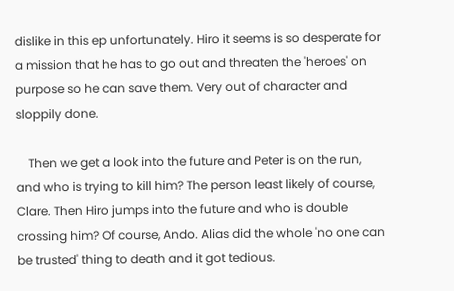dislike in this ep unfortunately. Hiro it seems is so desperate for a mission that he has to go out and threaten the 'heroes' on purpose so he can save them. Very out of character and sloppily done.

    Then we get a look into the future and Peter is on the run, and who is trying to kill him? The person least likely of course, Clare. Then Hiro jumps into the future and who is double crossing him? Of course, Ando. Alias did the whole 'no one can be trusted' thing to death and it got tedious.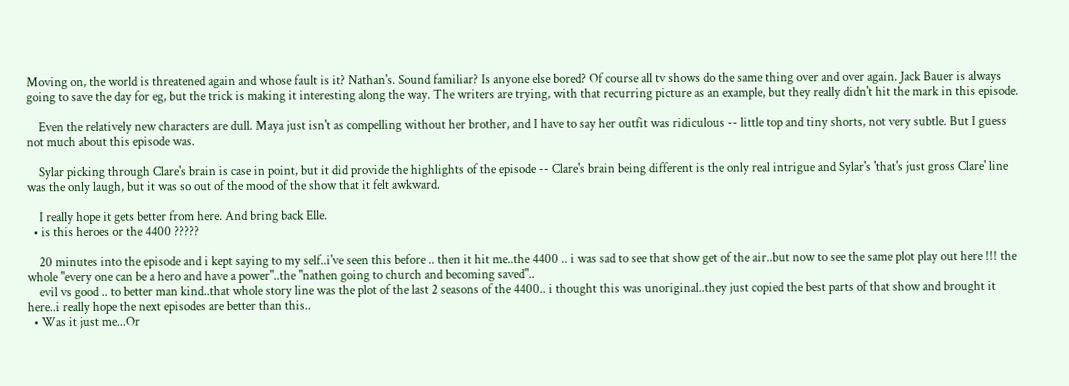Moving on, the world is threatened again and whose fault is it? Nathan's. Sound familiar? Is anyone else bored? Of course all tv shows do the same thing over and over again. Jack Bauer is always going to save the day for eg, but the trick is making it interesting along the way. The writers are trying, with that recurring picture as an example, but they really didn't hit the mark in this episode.

    Even the relatively new characters are dull. Maya just isn't as compelling without her brother, and I have to say her outfit was ridiculous -- little top and tiny shorts, not very subtle. But I guess not much about this episode was.

    Sylar picking through Clare's brain is case in point, but it did provide the highlights of the episode -- Clare's brain being different is the only real intrigue and Sylar's 'that's just gross Clare' line was the only laugh, but it was so out of the mood of the show that it felt awkward.

    I really hope it gets better from here. And bring back Elle.
  • is this heroes or the 4400 ?????

    20 minutes into the episode and i kept saying to my self..i've seen this before .. then it hit me..the 4400 .. i was sad to see that show get of the air..but now to see the same plot play out here !!! the whole "every one can be a hero and have a power"..the "nathen going to church and becoming saved"..
    evil vs good .. to better man kind..that whole story line was the plot of the last 2 seasons of the 4400.. i thought this was unoriginal..they just copied the best parts of that show and brought it here..i really hope the next episodes are better than this..
  • Was it just me...Or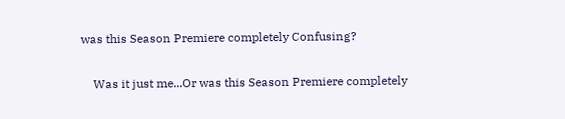was this Season Premiere completely Confusing?

    Was it just me...Or was this Season Premiere completely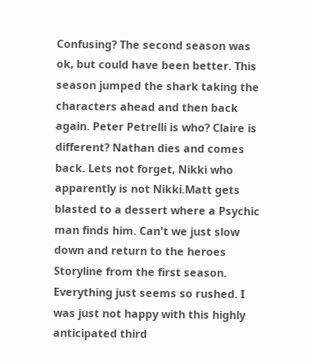Confusing? The second season was ok, but could have been better. This season jumped the shark taking the characters ahead and then back again. Peter Petrelli is who? Claire is different? Nathan dies and comes back. Lets not forget, Nikki who apparently is not Nikki.Matt gets blasted to a dessert where a Psychic man finds him. Can't we just slow down and return to the heroes Storyline from the first season. Everything just seems so rushed. I was just not happy with this highly anticipated third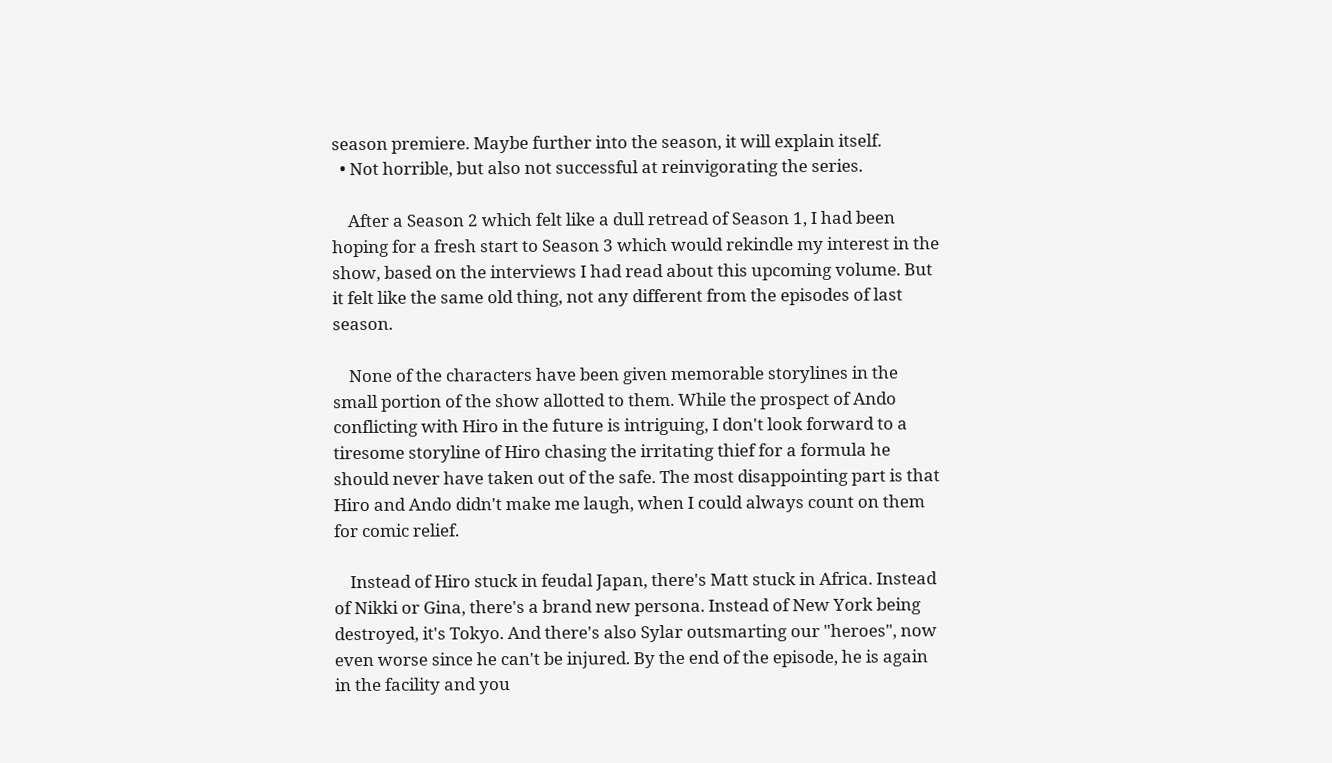season premiere. Maybe further into the season, it will explain itself.
  • Not horrible, but also not successful at reinvigorating the series.

    After a Season 2 which felt like a dull retread of Season 1, I had been hoping for a fresh start to Season 3 which would rekindle my interest in the show, based on the interviews I had read about this upcoming volume. But it felt like the same old thing, not any different from the episodes of last season.

    None of the characters have been given memorable storylines in the small portion of the show allotted to them. While the prospect of Ando conflicting with Hiro in the future is intriguing, I don't look forward to a tiresome storyline of Hiro chasing the irritating thief for a formula he should never have taken out of the safe. The most disappointing part is that Hiro and Ando didn't make me laugh, when I could always count on them for comic relief.

    Instead of Hiro stuck in feudal Japan, there's Matt stuck in Africa. Instead of Nikki or Gina, there's a brand new persona. Instead of New York being destroyed, it's Tokyo. And there's also Sylar outsmarting our "heroes", now even worse since he can't be injured. By the end of the episode, he is again in the facility and you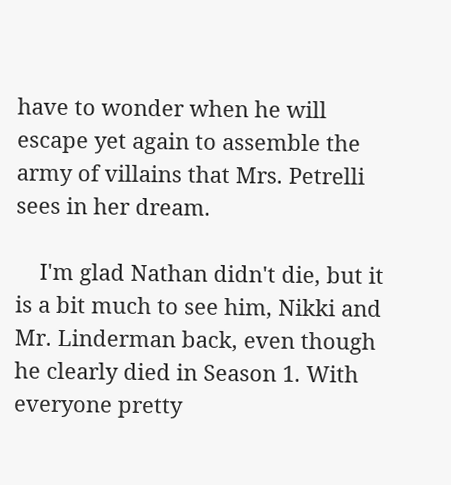have to wonder when he will escape yet again to assemble the army of villains that Mrs. Petrelli sees in her dream.

    I'm glad Nathan didn't die, but it is a bit much to see him, Nikki and Mr. Linderman back, even though he clearly died in Season 1. With everyone pretty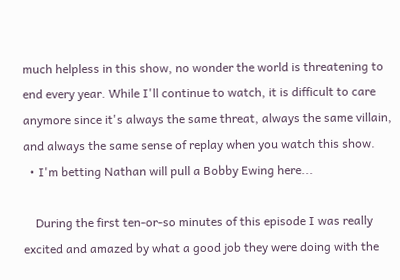much helpless in this show, no wonder the world is threatening to end every year. While I'll continue to watch, it is difficult to care anymore since it's always the same threat, always the same villain, and always the same sense of replay when you watch this show.
  • I'm betting Nathan will pull a Bobby Ewing here...

    During the first ten-or-so minutes of this episode I was really excited and amazed by what a good job they were doing with the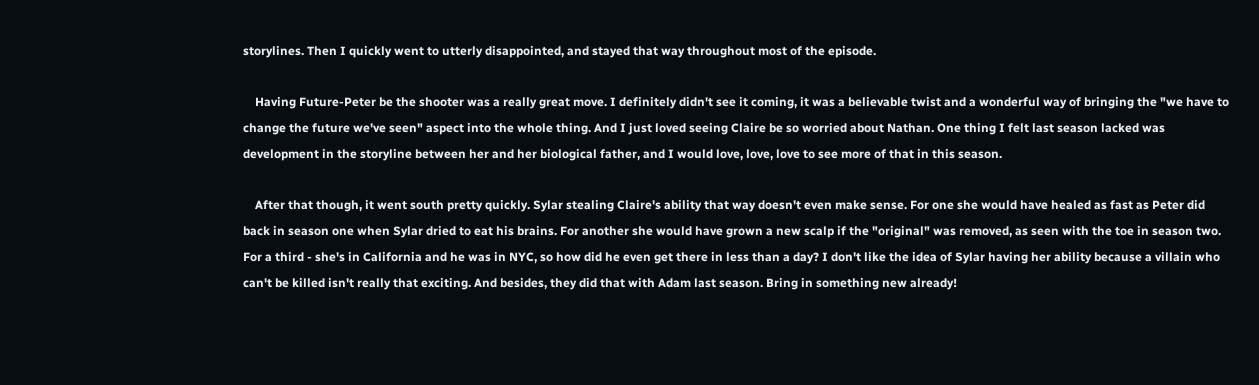storylines. Then I quickly went to utterly disappointed, and stayed that way throughout most of the episode.

    Having Future-Peter be the shooter was a really great move. I definitely didn't see it coming, it was a believable twist and a wonderful way of bringing the "we have to change the future we've seen" aspect into the whole thing. And I just loved seeing Claire be so worried about Nathan. One thing I felt last season lacked was development in the storyline between her and her biological father, and I would love, love, love to see more of that in this season.

    After that though, it went south pretty quickly. Sylar stealing Claire's ability that way doesn't even make sense. For one she would have healed as fast as Peter did back in season one when Sylar dried to eat his brains. For another she would have grown a new scalp if the "original" was removed, as seen with the toe in season two. For a third - she's in California and he was in NYC, so how did he even get there in less than a day? I don't like the idea of Sylar having her ability because a villain who can't be killed isn't really that exciting. And besides, they did that with Adam last season. Bring in something new already!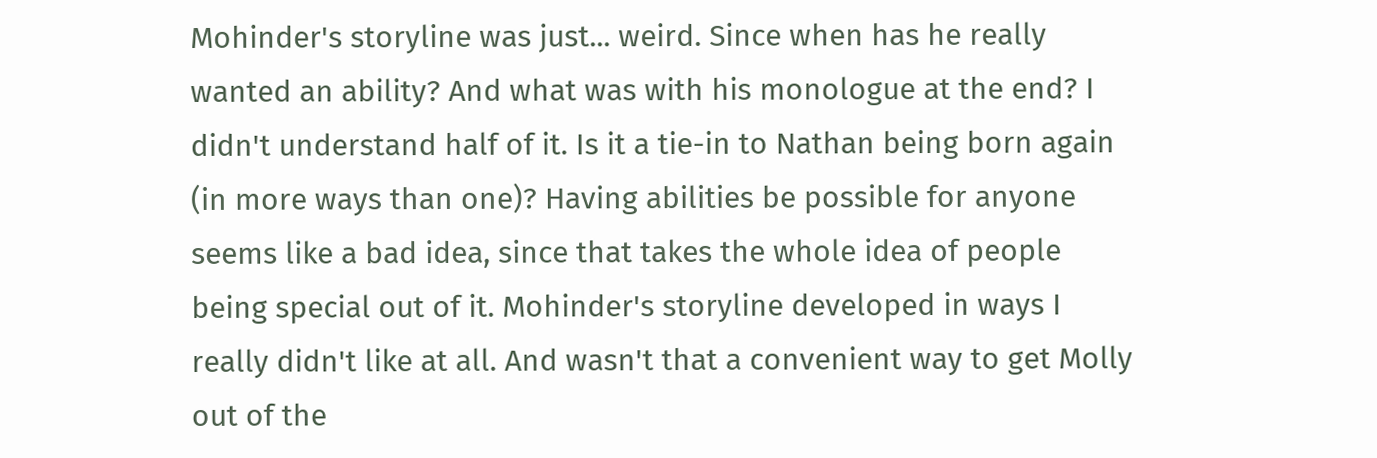Mohinder's storyline was just... weird. Since when has he really wanted an ability? And what was with his monologue at the end? I didn't understand half of it. Is it a tie-in to Nathan being born again (in more ways than one)? Having abilities be possible for anyone seems like a bad idea, since that takes the whole idea of people being special out of it. Mohinder's storyline developed in ways I really didn't like at all. And wasn't that a convenient way to get Molly out of the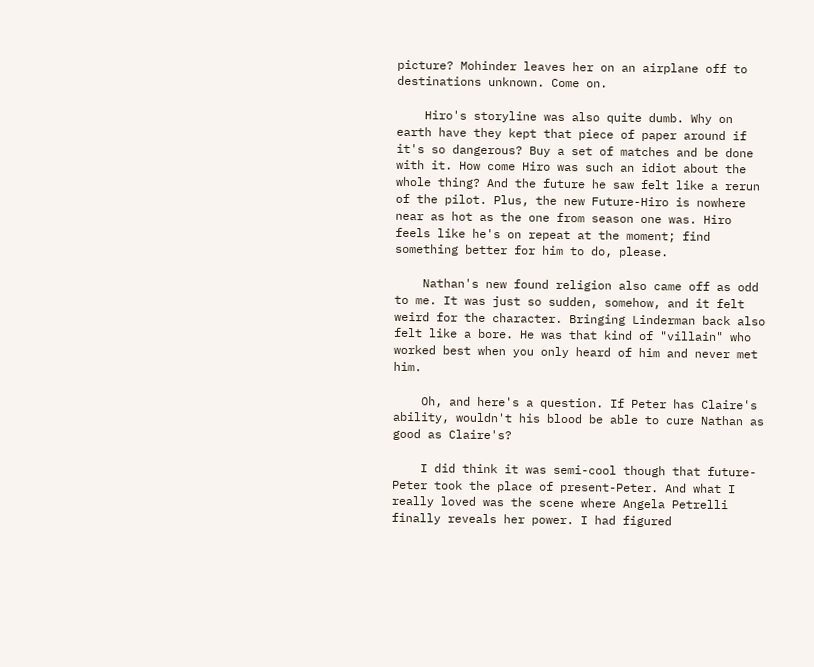picture? Mohinder leaves her on an airplane off to destinations unknown. Come on.

    Hiro's storyline was also quite dumb. Why on earth have they kept that piece of paper around if it's so dangerous? Buy a set of matches and be done with it. How come Hiro was such an idiot about the whole thing? And the future he saw felt like a rerun of the pilot. Plus, the new Future-Hiro is nowhere near as hot as the one from season one was. Hiro feels like he's on repeat at the moment; find something better for him to do, please.

    Nathan's new found religion also came off as odd to me. It was just so sudden, somehow, and it felt weird for the character. Bringing Linderman back also felt like a bore. He was that kind of "villain" who worked best when you only heard of him and never met him.

    Oh, and here's a question. If Peter has Claire's ability, wouldn't his blood be able to cure Nathan as good as Claire's?

    I did think it was semi-cool though that future-Peter took the place of present-Peter. And what I really loved was the scene where Angela Petrelli finally reveals her power. I had figured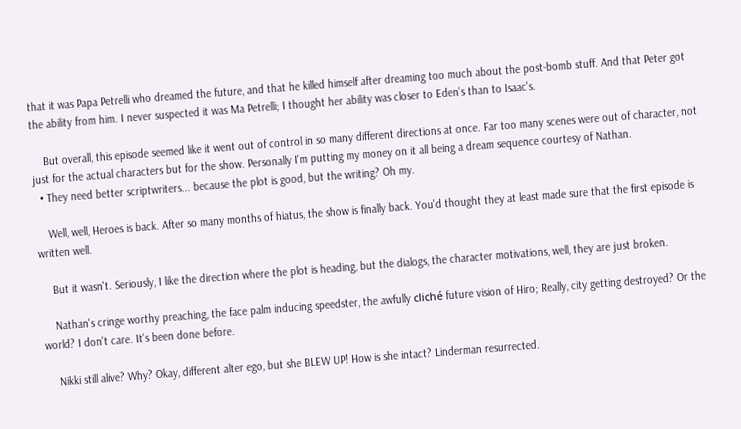that it was Papa Petrelli who dreamed the future, and that he killed himself after dreaming too much about the post-bomb stuff. And that Peter got the ability from him. I never suspected it was Ma Petrelli; I thought her ability was closer to Eden's than to Isaac's.

    But overall, this episode seemed like it went out of control in so many different directions at once. Far too many scenes were out of character, not just for the actual characters but for the show. Personally I'm putting my money on it all being a dream sequence courtesy of Nathan.
  • They need better scriptwriters... because the plot is good, but the writing? Oh my.

    Well, well, Heroes is back. After so many months of hiatus, the show is finally back. You'd thought they at least made sure that the first episode is written well.

    But it wasn't. Seriously, I like the direction where the plot is heading, but the dialogs, the character motivations, well, they are just broken.

    Nathan's cringe worthy preaching, the face palm inducing speedster, the awfully cliché future vision of Hiro; Really, city getting destroyed? Or the world? I don't care. It's been done before.

    Nikki still alive? Why? Okay, different alter ego, but she BLEW UP! How is she intact? Linderman resurrected.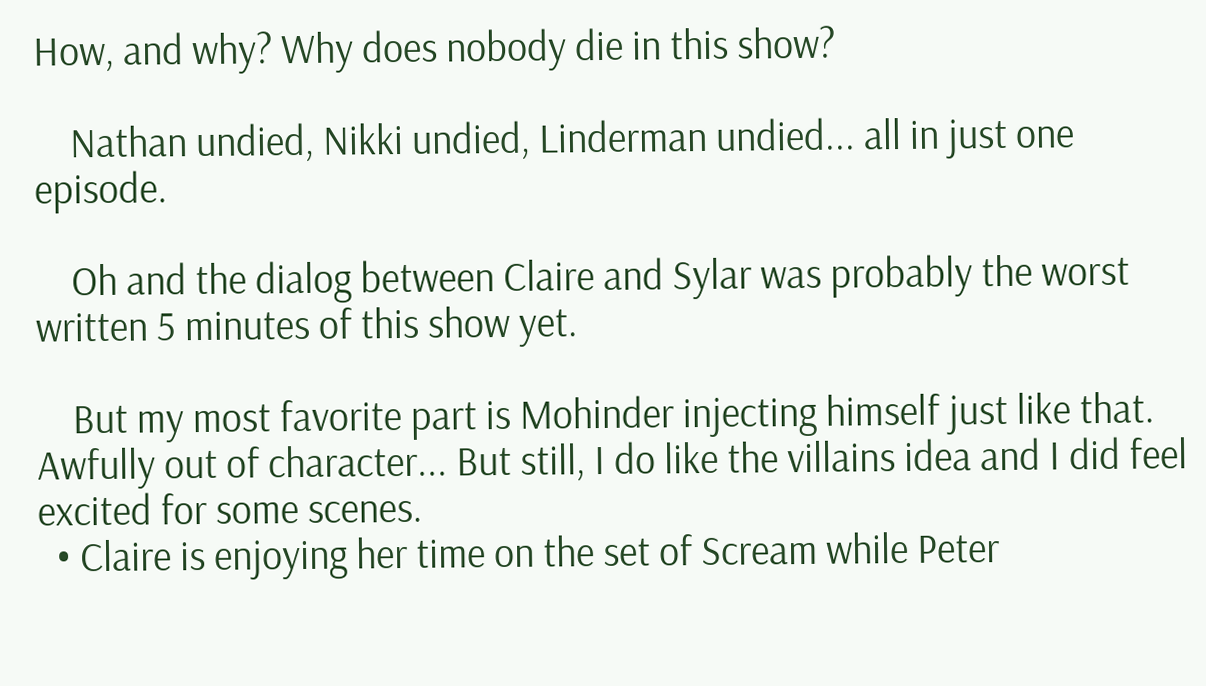How, and why? Why does nobody die in this show?

    Nathan undied, Nikki undied, Linderman undied... all in just one episode.

    Oh and the dialog between Claire and Sylar was probably the worst written 5 minutes of this show yet.

    But my most favorite part is Mohinder injecting himself just like that. Awfully out of character... But still, I do like the villains idea and I did feel excited for some scenes.
  • Claire is enjoying her time on the set of Scream while Peter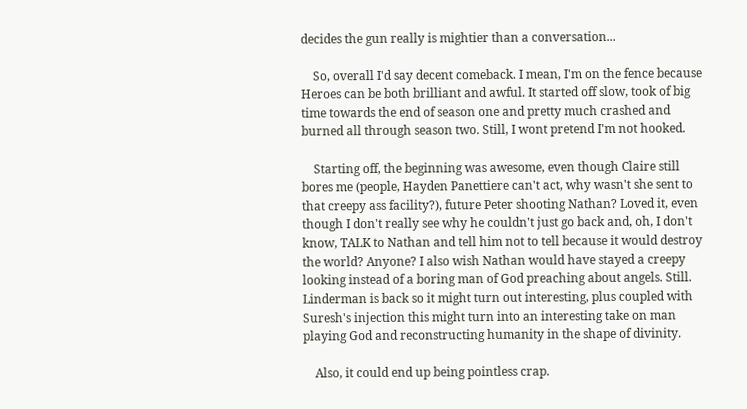decides the gun really is mightier than a conversation...

    So, overall I'd say decent comeback. I mean, I'm on the fence because Heroes can be both brilliant and awful. It started off slow, took of big time towards the end of season one and pretty much crashed and burned all through season two. Still, I wont pretend I'm not hooked.

    Starting off, the beginning was awesome, even though Claire still bores me (people, Hayden Panettiere can't act, why wasn't she sent to that creepy ass facility?), future Peter shooting Nathan? Loved it, even though I don't really see why he couldn't just go back and, oh, I don't know, TALK to Nathan and tell him not to tell because it would destroy the world? Anyone? I also wish Nathan would have stayed a creepy looking instead of a boring man of God preaching about angels. Still. Linderman is back so it might turn out interesting, plus coupled with Suresh's injection this might turn into an interesting take on man playing God and reconstructing humanity in the shape of divinity.

    Also, it could end up being pointless crap.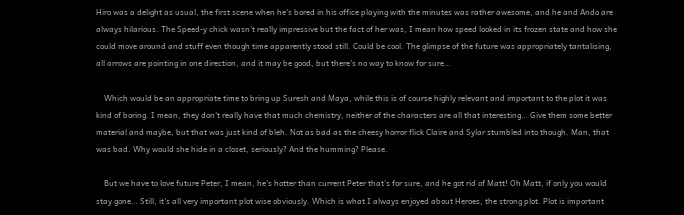Hiro was a delight as usual, the first scene when he's bored in his office playing with the minutes was rather awesome, and he and Ando are always hilarious. The Speed-y chick wasn't really impressive but the fact of her was, I mean how speed looked in its frozen state and how she could move around and stuff even though time apparently stood still. Could be cool. The glimpse of the future was appropriately tantalising, all arrows are pointing in one direction, and it may be good, but there's no way to know for sure…

    Which would be an appropriate time to bring up Suresh and Maya, while this is of course highly relevant and important to the plot it was kind of boring. I mean, they don't really have that much chemistry, neither of the characters are all that interesting… Give them some better material and maybe, but that was just kind of bleh. Not as bad as the cheesy horror flick Claire and Sylar stumbled into though. Man, that was bad. Why would she hide in a closet, seriously? And the humming? Please.

    But we have to love future Peter, I mean, he's hotter than current Peter that's for sure, and he got rid of Matt! Oh Matt, if only you would stay gone… Still, it's all very important plot wise obviously. Which is what I always enjoyed about Heroes, the strong plot. Plot is important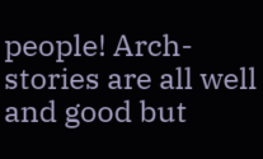people! Arch-stories are all well and good but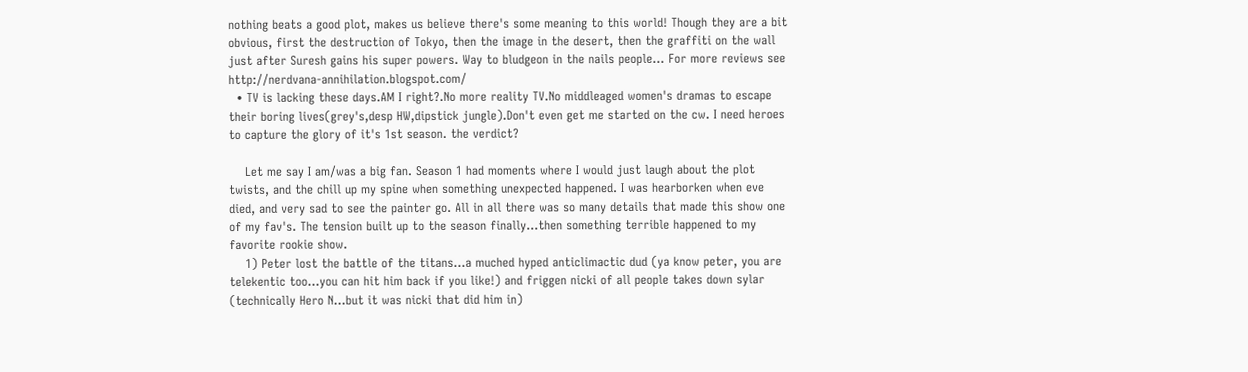nothing beats a good plot, makes us believe there's some meaning to this world! Though they are a bit obvious, first the destruction of Tokyo, then the image in the desert, then the graffiti on the wall just after Suresh gains his super powers. Way to bludgeon in the nails people… For more reviews see http://nerdvana-annihilation.blogspot.com/
  • TV is lacking these days.AM I right?.No more reality TV.No middleaged women's dramas to escape their boring lives(grey's,desp HW,dipstick jungle).Don't even get me started on the cw. I need heroes to capture the glory of it's 1st season. the verdict?

    Let me say I am/was a big fan. Season 1 had moments where I would just laugh about the plot twists, and the chill up my spine when something unexpected happened. I was hearborken when eve died, and very sad to see the painter go. All in all there was so many details that made this show one of my fav's. The tension built up to the season finally…then something terrible happened to my favorite rookie show.
    1) Peter lost the battle of the titans…a muched hyped anticlimactic dud (ya know peter, you are telekentic too…you can hit him back if you like!) and friggen nicki of all people takes down sylar (technically Hero N…but it was nicki that did him in)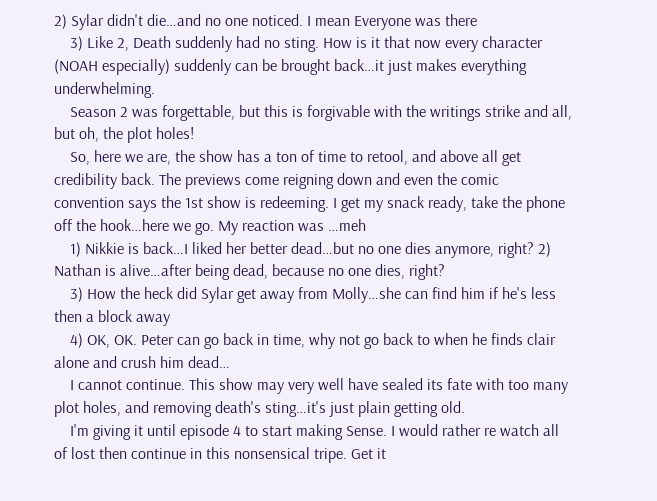2) Sylar didn't die…and no one noticed. I mean Everyone was there
    3) Like 2, Death suddenly had no sting. How is it that now every character (NOAH especially) suddenly can be brought back…it just makes everything underwhelming.
    Season 2 was forgettable, but this is forgivable with the writings strike and all, but oh, the plot holes!
    So, here we are, the show has a ton of time to retool, and above all get credibility back. The previews come reigning down and even the comic convention says the 1st show is redeeming. I get my snack ready, take the phone off the hook…here we go. My reaction was …meh
    1) Nikkie is back…I liked her better dead…but no one dies anymore, right? 2) Nathan is alive…after being dead, because no one dies, right?
    3) How the heck did Sylar get away from Molly…she can find him if he's less then a block away
    4) OK, OK. Peter can go back in time, why not go back to when he finds clair alone and crush him dead…
    I cannot continue. This show may very well have sealed its fate with too many plot holes, and removing death's sting…it's just plain getting old.
    I'm giving it until episode 4 to start making Sense. I would rather re watch all of lost then continue in this nonsensical tripe. Get it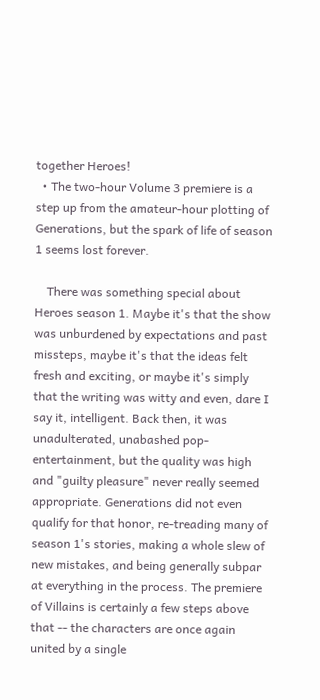together Heroes!
  • The two-hour Volume 3 premiere is a step up from the amateur-hour plotting of Generations, but the spark of life of season 1 seems lost forever.

    There was something special about Heroes season 1. Maybe it's that the show was unburdened by expectations and past missteps, maybe it's that the ideas felt fresh and exciting, or maybe it's simply that the writing was witty and even, dare I say it, intelligent. Back then, it was unadulterated, unabashed pop-entertainment, but the quality was high and "guilty pleasure" never really seemed appropriate. Generations did not even qualify for that honor, re-treading many of season 1's stories, making a whole slew of new mistakes, and being generally subpar at everything in the process. The premiere of Villains is certainly a few steps above that -- the characters are once again united by a single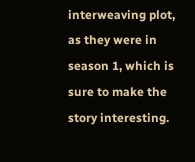interweaving plot, as they were in season 1, which is sure to make the story interesting.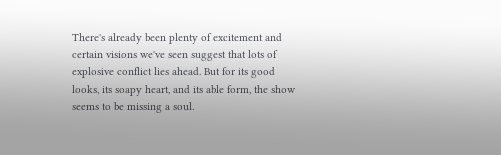There's already been plenty of excitement and certain visions we've seen suggest that lots of explosive conflict lies ahead. But for its good looks, its soapy heart, and its able form, the show seems to be missing a soul.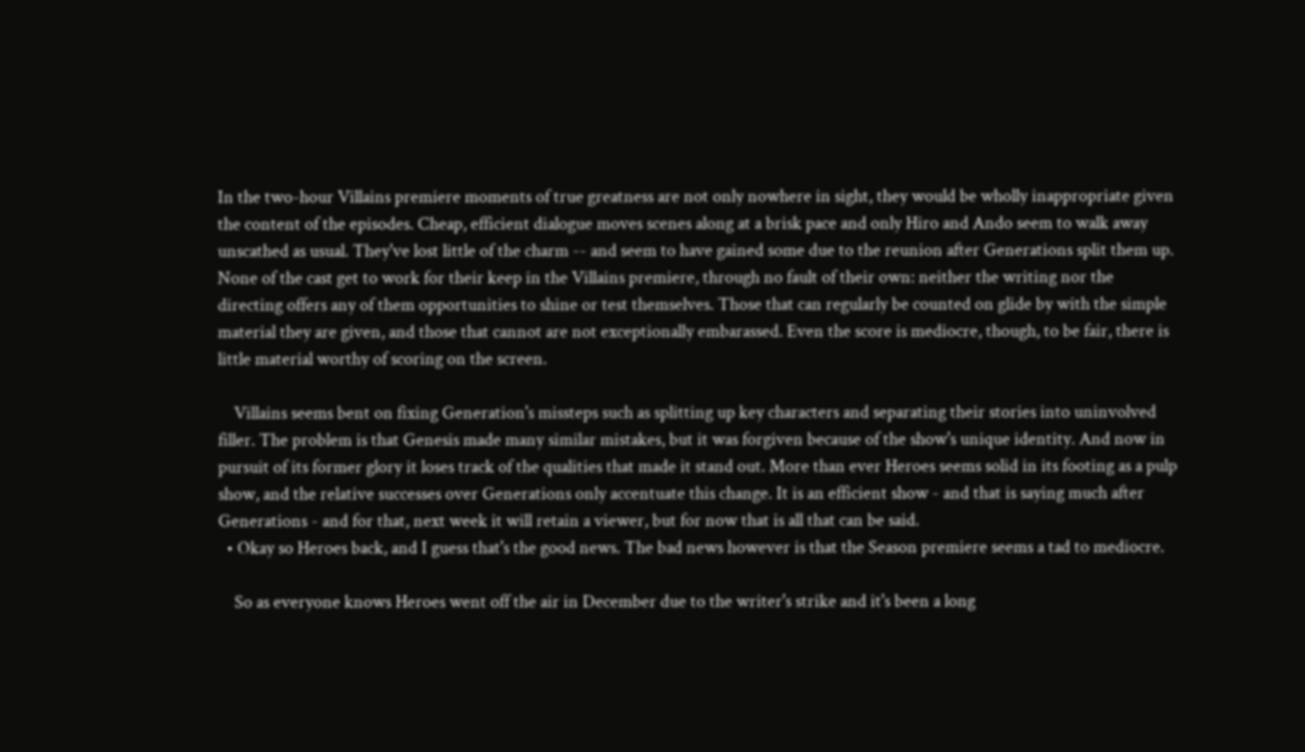In the two-hour Villains premiere moments of true greatness are not only nowhere in sight, they would be wholly inappropriate given the content of the episodes. Cheap, efficient dialogue moves scenes along at a brisk pace and only Hiro and Ando seem to walk away unscathed as usual. They've lost little of the charm -- and seem to have gained some due to the reunion after Generations split them up. None of the cast get to work for their keep in the Villains premiere, through no fault of their own: neither the writing nor the directing offers any of them opportunities to shine or test themselves. Those that can regularly be counted on glide by with the simple material they are given, and those that cannot are not exceptionally embarassed. Even the score is mediocre, though, to be fair, there is little material worthy of scoring on the screen.

    Villains seems bent on fixing Generation's missteps such as splitting up key characters and separating their stories into uninvolved filler. The problem is that Genesis made many similar mistakes, but it was forgiven because of the show's unique identity. And now in pursuit of its former glory it loses track of the qualities that made it stand out. More than ever Heroes seems solid in its footing as a pulp show, and the relative successes over Generations only accentuate this change. It is an efficient show - and that is saying much after Generations - and for that, next week it will retain a viewer, but for now that is all that can be said.
  • Okay so Heroes back, and I guess that's the good news. The bad news however is that the Season premiere seems a tad to mediocre.

    So as everyone knows Heroes went off the air in December due to the writer's strike and it's been a long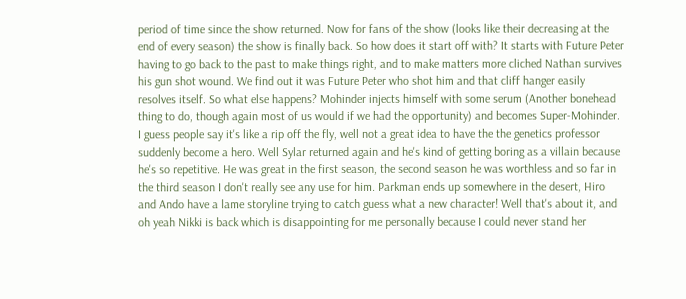period of time since the show returned. Now for fans of the show (looks like their decreasing at the end of every season) the show is finally back. So how does it start off with? It starts with Future Peter having to go back to the past to make things right, and to make matters more cliched Nathan survives his gun shot wound. We find out it was Future Peter who shot him and that cliff hanger easily resolves itself. So what else happens? Mohinder injects himself with some serum (Another bonehead thing to do, though again most of us would if we had the opportunity) and becomes Super-Mohinder. I guess people say it's like a rip off the fly, well not a great idea to have the the genetics professor suddenly become a hero. Well Sylar returned again and he's kind of getting boring as a villain because he's so repetitive. He was great in the first season, the second season he was worthless and so far in the third season I don't really see any use for him. Parkman ends up somewhere in the desert, Hiro and Ando have a lame storyline trying to catch guess what a new character! Well that's about it, and oh yeah Nikki is back which is disappointing for me personally because I could never stand her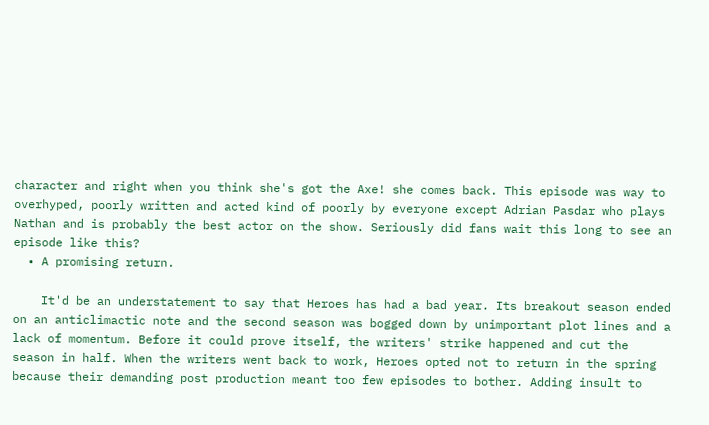character and right when you think she's got the Axe! she comes back. This episode was way to overhyped, poorly written and acted kind of poorly by everyone except Adrian Pasdar who plays Nathan and is probably the best actor on the show. Seriously did fans wait this long to see an episode like this?
  • A promising return.

    It'd be an understatement to say that Heroes has had a bad year. Its breakout season ended on an anticlimactic note and the second season was bogged down by unimportant plot lines and a lack of momentum. Before it could prove itself, the writers' strike happened and cut the season in half. When the writers went back to work, Heroes opted not to return in the spring because their demanding post production meant too few episodes to bother. Adding insult to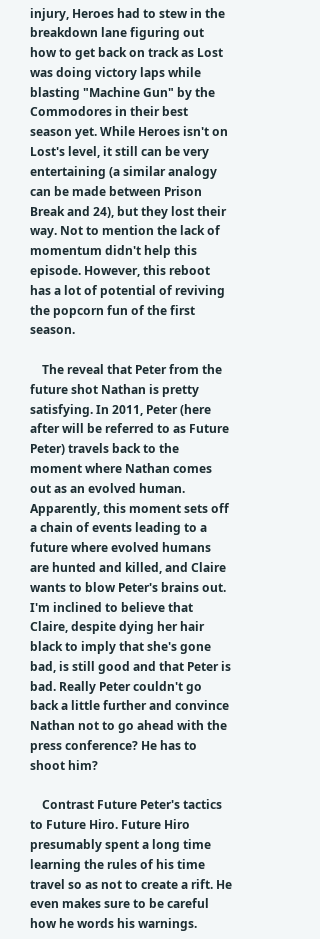injury, Heroes had to stew in the breakdown lane figuring out how to get back on track as Lost was doing victory laps while blasting "Machine Gun" by the Commodores in their best season yet. While Heroes isn't on Lost's level, it still can be very entertaining (a similar analogy can be made between Prison Break and 24), but they lost their way. Not to mention the lack of momentum didn't help this episode. However, this reboot has a lot of potential of reviving the popcorn fun of the first season.

    The reveal that Peter from the future shot Nathan is pretty satisfying. In 2011, Peter (here after will be referred to as Future Peter) travels back to the moment where Nathan comes out as an evolved human. Apparently, this moment sets off a chain of events leading to a future where evolved humans are hunted and killed, and Claire wants to blow Peter's brains out. I'm inclined to believe that Claire, despite dying her hair black to imply that she's gone bad, is still good and that Peter is bad. Really Peter couldn't go back a little further and convince Nathan not to go ahead with the press conference? He has to shoot him?

    Contrast Future Peter's tactics to Future Hiro. Future Hiro presumably spent a long time learning the rules of his time travel so as not to create a rift. He even makes sure to be careful how he words his warnings.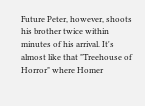Future Peter, however, shoots his brother twice within minutes of his arrival. It's almost like that "Treehouse of Horror" where Homer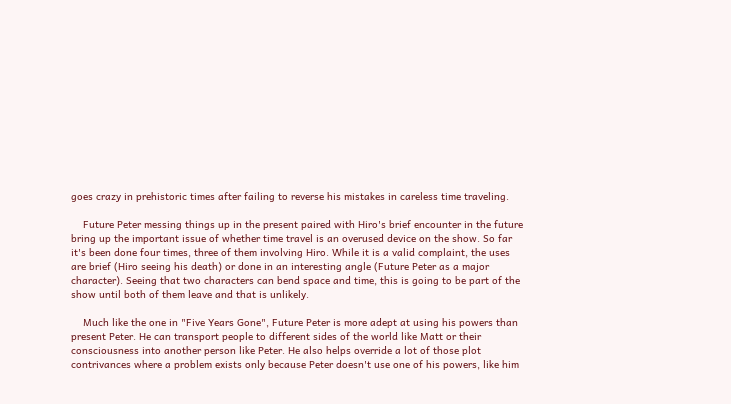goes crazy in prehistoric times after failing to reverse his mistakes in careless time traveling.

    Future Peter messing things up in the present paired with Hiro's brief encounter in the future bring up the important issue of whether time travel is an overused device on the show. So far it's been done four times, three of them involving Hiro. While it is a valid complaint, the uses are brief (Hiro seeing his death) or done in an interesting angle (Future Peter as a major character). Seeing that two characters can bend space and time, this is going to be part of the show until both of them leave and that is unlikely.

    Much like the one in "Five Years Gone", Future Peter is more adept at using his powers than present Peter. He can transport people to different sides of the world like Matt or their consciousness into another person like Peter. He also helps override a lot of those plot contrivances where a problem exists only because Peter doesn't use one of his powers, like him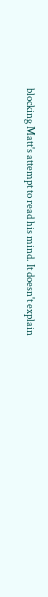blocking Matt's attempt to read his mind. It doesn't explain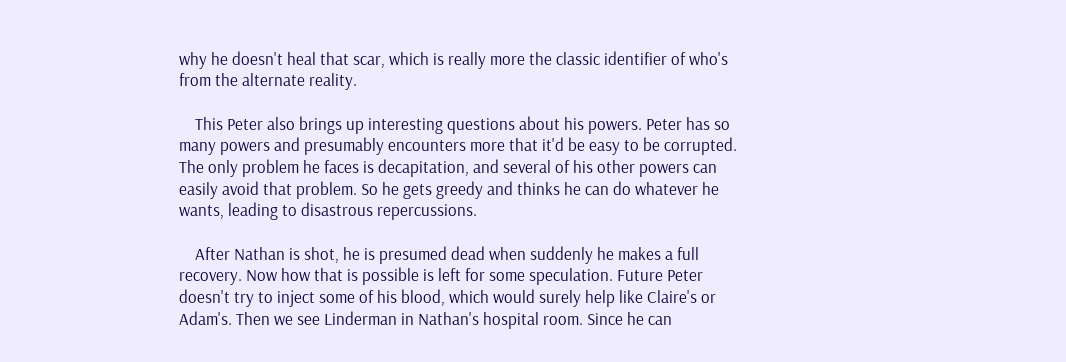why he doesn't heal that scar, which is really more the classic identifier of who's from the alternate reality.

    This Peter also brings up interesting questions about his powers. Peter has so many powers and presumably encounters more that it'd be easy to be corrupted. The only problem he faces is decapitation, and several of his other powers can easily avoid that problem. So he gets greedy and thinks he can do whatever he wants, leading to disastrous repercussions.

    After Nathan is shot, he is presumed dead when suddenly he makes a full recovery. Now how that is possible is left for some speculation. Future Peter doesn't try to inject some of his blood, which would surely help like Claire's or Adam's. Then we see Linderman in Nathan's hospital room. Since he can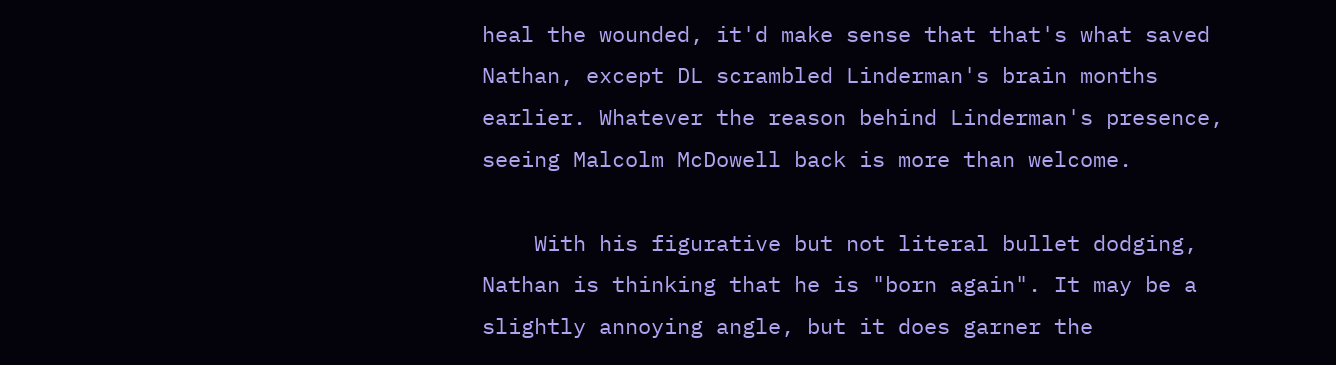heal the wounded, it'd make sense that that's what saved Nathan, except DL scrambled Linderman's brain months earlier. Whatever the reason behind Linderman's presence, seeing Malcolm McDowell back is more than welcome.

    With his figurative but not literal bullet dodging, Nathan is thinking that he is "born again". It may be a slightly annoying angle, but it does garner the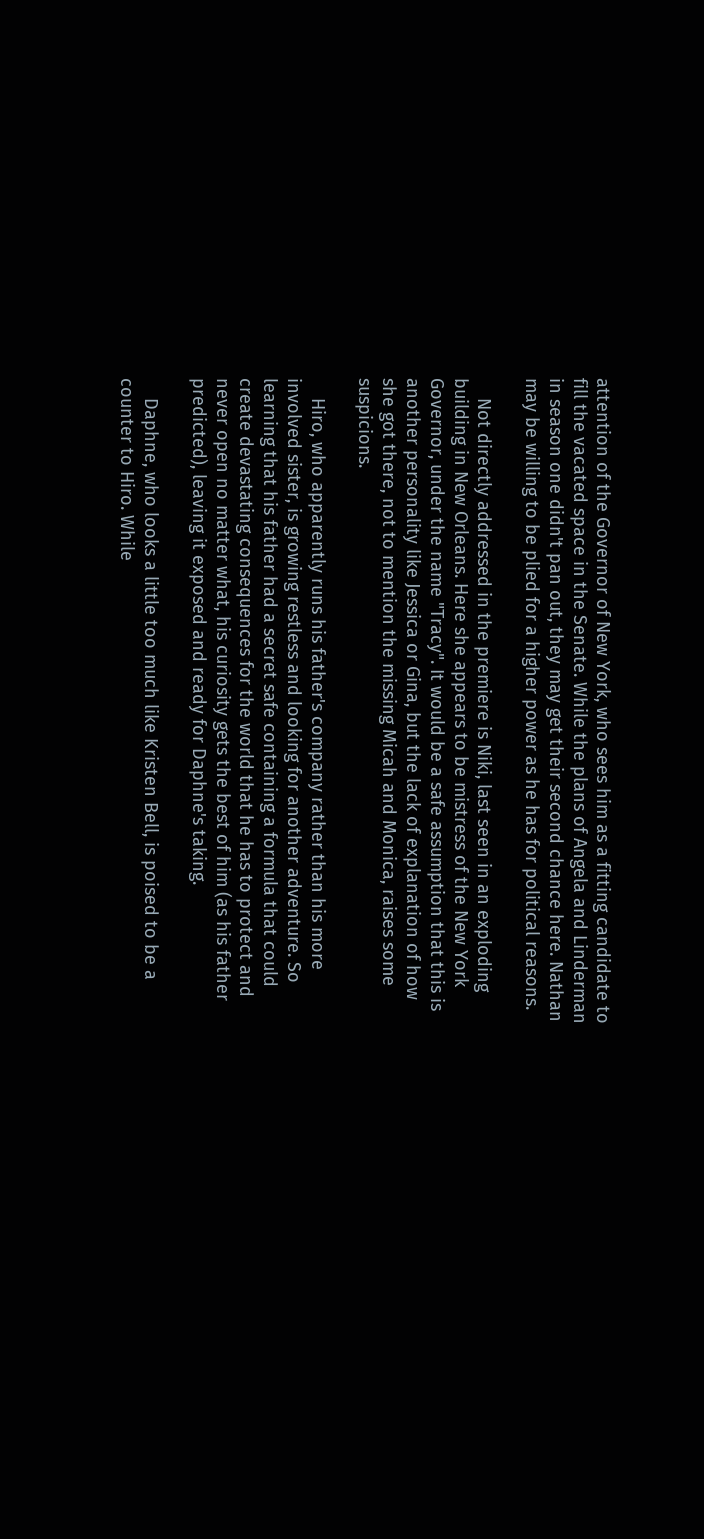attention of the Governor of New York, who sees him as a fitting candidate to fill the vacated space in the Senate. While the plans of Angela and Linderman in season one didn't pan out, they may get their second chance here. Nathan may be willing to be plied for a higher power as he has for political reasons.

    Not directly addressed in the premiere is Niki, last seen in an exploding building in New Orleans. Here she appears to be mistress of the New York Governor, under the name "Tracy". It would be a safe assumption that this is another personality like Jessica or Gina, but the lack of explanation of how she got there, not to mention the missing Micah and Monica, raises some suspicions.

    Hiro, who apparently runs his father's company rather than his more involved sister, is growing restless and looking for another adventure. So learning that his father had a secret safe containing a formula that could create devastating consequences for the world that he has to protect and never open no matter what, his curiosity gets the best of him (as his father predicted), leaving it exposed and ready for Daphne's taking.

    Daphne, who looks a little too much like Kristen Bell, is poised to be a counter to Hiro. While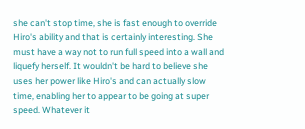she can't stop time, she is fast enough to override Hiro's ability and that is certainly interesting. She must have a way not to run full speed into a wall and liquefy herself. It wouldn't be hard to believe she uses her power like Hiro's and can actually slow time, enabling her to appear to be going at super speed. Whatever it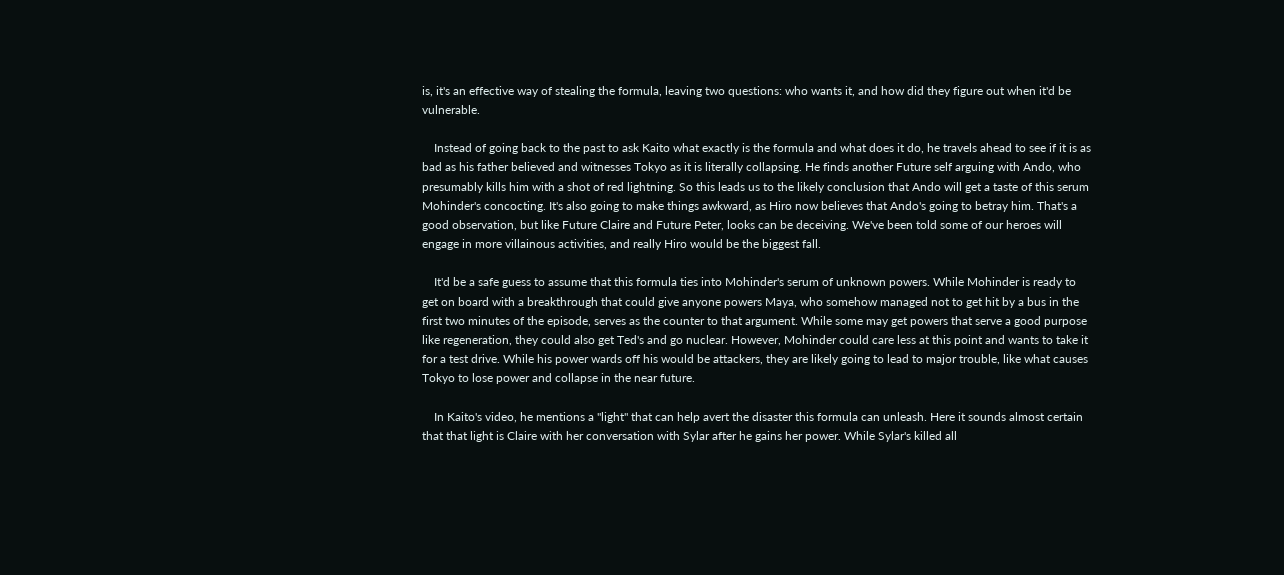is, it's an effective way of stealing the formula, leaving two questions: who wants it, and how did they figure out when it'd be vulnerable.

    Instead of going back to the past to ask Kaito what exactly is the formula and what does it do, he travels ahead to see if it is as bad as his father believed and witnesses Tokyo as it is literally collapsing. He finds another Future self arguing with Ando, who presumably kills him with a shot of red lightning. So this leads us to the likely conclusion that Ando will get a taste of this serum Mohinder's concocting. It's also going to make things awkward, as Hiro now believes that Ando's going to betray him. That's a good observation, but like Future Claire and Future Peter, looks can be deceiving. We've been told some of our heroes will engage in more villainous activities, and really Hiro would be the biggest fall.

    It'd be a safe guess to assume that this formula ties into Mohinder's serum of unknown powers. While Mohinder is ready to get on board with a breakthrough that could give anyone powers Maya, who somehow managed not to get hit by a bus in the first two minutes of the episode, serves as the counter to that argument. While some may get powers that serve a good purpose like regeneration, they could also get Ted's and go nuclear. However, Mohinder could care less at this point and wants to take it for a test drive. While his power wards off his would be attackers, they are likely going to lead to major trouble, like what causes Tokyo to lose power and collapse in the near future.

    In Kaito's video, he mentions a "light" that can help avert the disaster this formula can unleash. Here it sounds almost certain that that light is Claire with her conversation with Sylar after he gains her power. While Sylar's killed all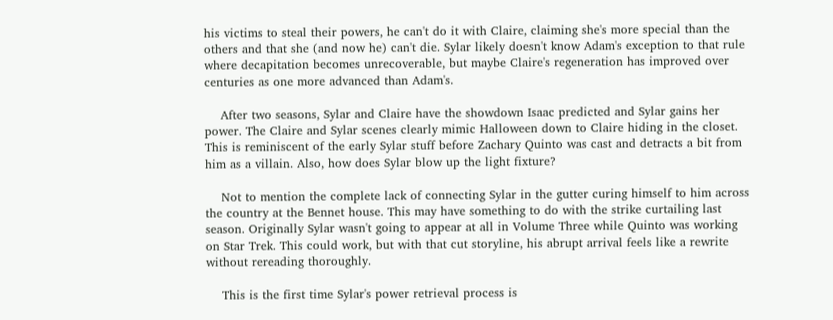his victims to steal their powers, he can't do it with Claire, claiming she's more special than the others and that she (and now he) can't die. Sylar likely doesn't know Adam's exception to that rule where decapitation becomes unrecoverable, but maybe Claire's regeneration has improved over centuries as one more advanced than Adam's.

    After two seasons, Sylar and Claire have the showdown Isaac predicted and Sylar gains her power. The Claire and Sylar scenes clearly mimic Halloween down to Claire hiding in the closet. This is reminiscent of the early Sylar stuff before Zachary Quinto was cast and detracts a bit from him as a villain. Also, how does Sylar blow up the light fixture?

    Not to mention the complete lack of connecting Sylar in the gutter curing himself to him across the country at the Bennet house. This may have something to do with the strike curtailing last season. Originally Sylar wasn't going to appear at all in Volume Three while Quinto was working on Star Trek. This could work, but with that cut storyline, his abrupt arrival feels like a rewrite without rereading thoroughly.

    This is the first time Sylar's power retrieval process is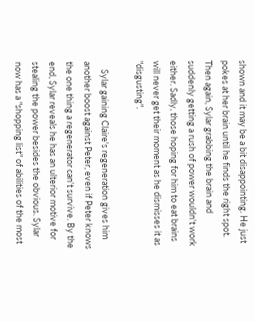shown and it may be a bit disappointing. He just pokes at her brain until he finds the right spot. Then again, Sylar grabbing the brain and suddenly getting a rush of power wouldn't work either. Sadly, those hoping for him to eat brains will never get their moment as he dismisses it as "disgusting".

    Sylar gaining Claire's regeneration gives him another boost against Peter, even if Peter knows the one thing a regenerator can't survive. By the end, Sylar reveals he has an ulterior motive for stealing the power besides the obvious. Sylar now has a "shopping list" of abilities of the most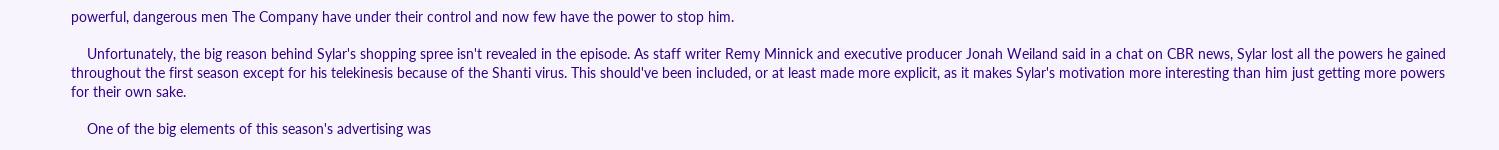powerful, dangerous men The Company have under their control and now few have the power to stop him.

    Unfortunately, the big reason behind Sylar's shopping spree isn't revealed in the episode. As staff writer Remy Minnick and executive producer Jonah Weiland said in a chat on CBR news, Sylar lost all the powers he gained throughout the first season except for his telekinesis because of the Shanti virus. This should've been included, or at least made more explicit, as it makes Sylar's motivation more interesting than him just getting more powers for their own sake.

    One of the big elements of this season's advertising was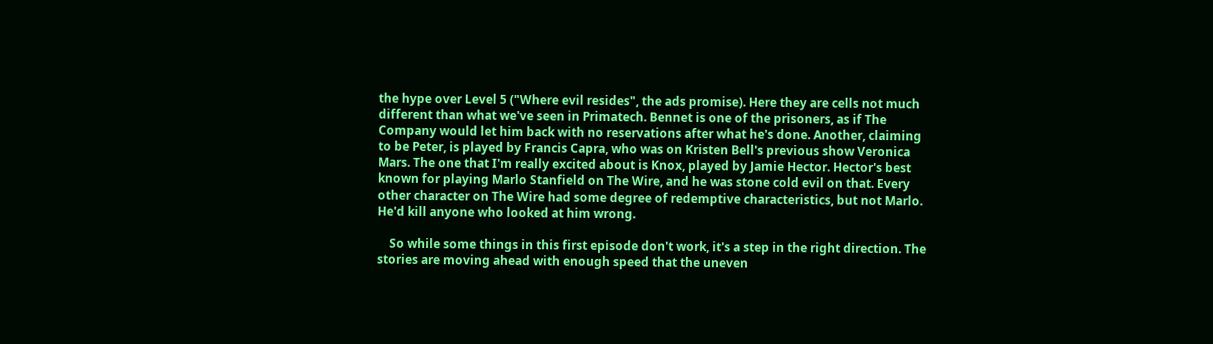the hype over Level 5 ("Where evil resides", the ads promise). Here they are cells not much different than what we've seen in Primatech. Bennet is one of the prisoners, as if The Company would let him back with no reservations after what he's done. Another, claiming to be Peter, is played by Francis Capra, who was on Kristen Bell's previous show Veronica Mars. The one that I'm really excited about is Knox, played by Jamie Hector. Hector's best known for playing Marlo Stanfield on The Wire, and he was stone cold evil on that. Every other character on The Wire had some degree of redemptive characteristics, but not Marlo. He'd kill anyone who looked at him wrong.

    So while some things in this first episode don't work, it's a step in the right direction. The stories are moving ahead with enough speed that the uneven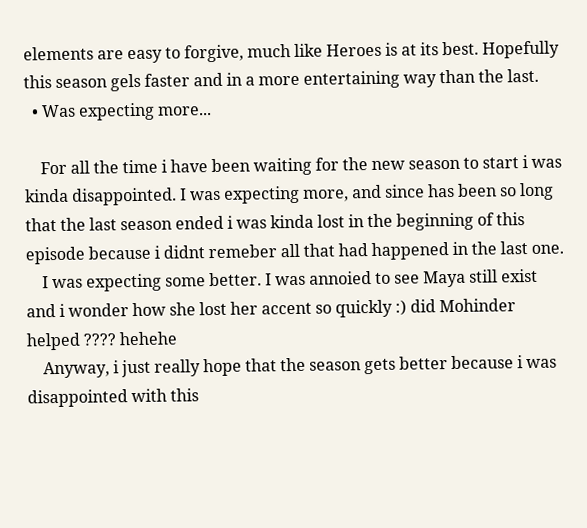elements are easy to forgive, much like Heroes is at its best. Hopefully this season gels faster and in a more entertaining way than the last.
  • Was expecting more...

    For all the time i have been waiting for the new season to start i was kinda disappointed. I was expecting more, and since has been so long that the last season ended i was kinda lost in the beginning of this episode because i didnt remeber all that had happened in the last one.
    I was expecting some better. I was annoied to see Maya still exist and i wonder how she lost her accent so quickly :) did Mohinder helped ???? hehehe
    Anyway, i just really hope that the season gets better because i was disappointed with this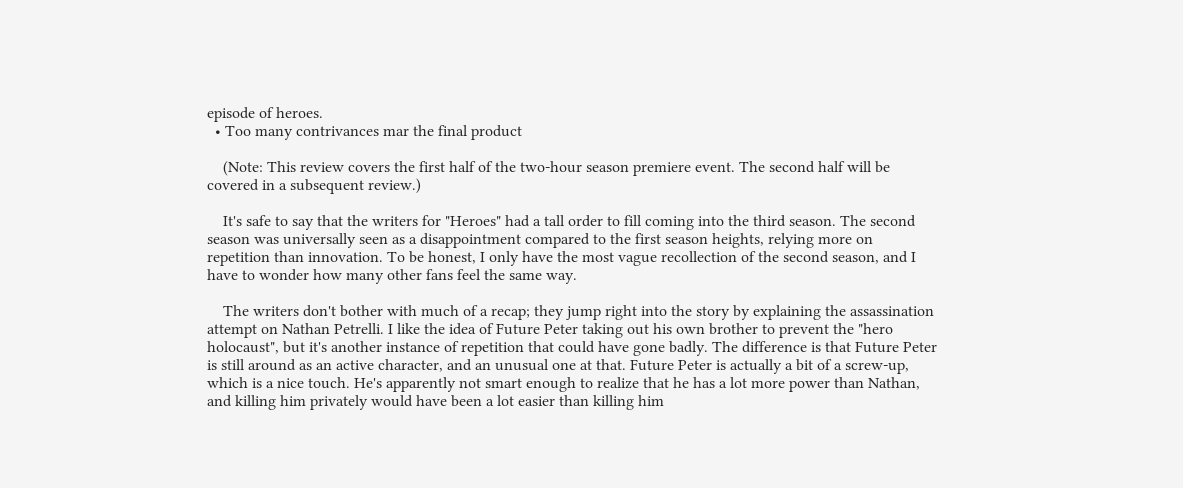episode of heroes.
  • Too many contrivances mar the final product

    (Note: This review covers the first half of the two-hour season premiere event. The second half will be covered in a subsequent review.)

    It's safe to say that the writers for "Heroes" had a tall order to fill coming into the third season. The second season was universally seen as a disappointment compared to the first season heights, relying more on repetition than innovation. To be honest, I only have the most vague recollection of the second season, and I have to wonder how many other fans feel the same way.

    The writers don't bother with much of a recap; they jump right into the story by explaining the assassination attempt on Nathan Petrelli. I like the idea of Future Peter taking out his own brother to prevent the "hero holocaust", but it's another instance of repetition that could have gone badly. The difference is that Future Peter is still around as an active character, and an unusual one at that. Future Peter is actually a bit of a screw-up, which is a nice touch. He's apparently not smart enough to realize that he has a lot more power than Nathan, and killing him privately would have been a lot easier than killing him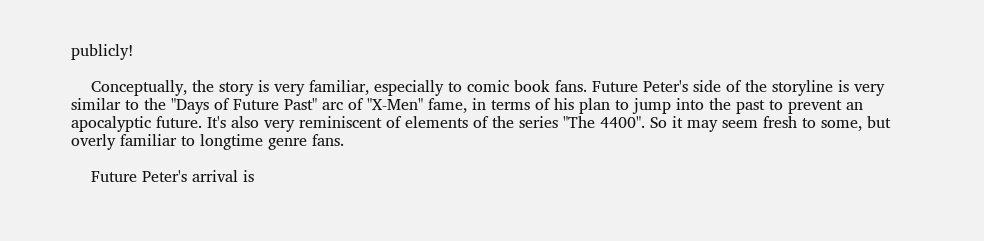publicly!

    Conceptually, the story is very familiar, especially to comic book fans. Future Peter's side of the storyline is very similar to the "Days of Future Past" arc of "X-Men" fame, in terms of his plan to jump into the past to prevent an apocalyptic future. It's also very reminiscent of elements of the series "The 4400". So it may seem fresh to some, but overly familiar to longtime genre fans.

    Future Peter's arrival is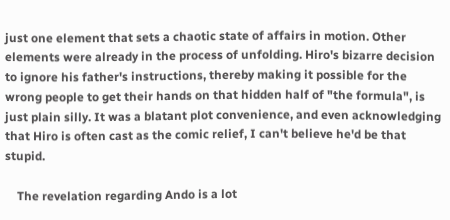just one element that sets a chaotic state of affairs in motion. Other elements were already in the process of unfolding. Hiro's bizarre decision to ignore his father's instructions, thereby making it possible for the wrong people to get their hands on that hidden half of "the formula", is just plain silly. It was a blatant plot convenience, and even acknowledging that Hiro is often cast as the comic relief, I can't believe he'd be that stupid.

    The revelation regarding Ando is a lot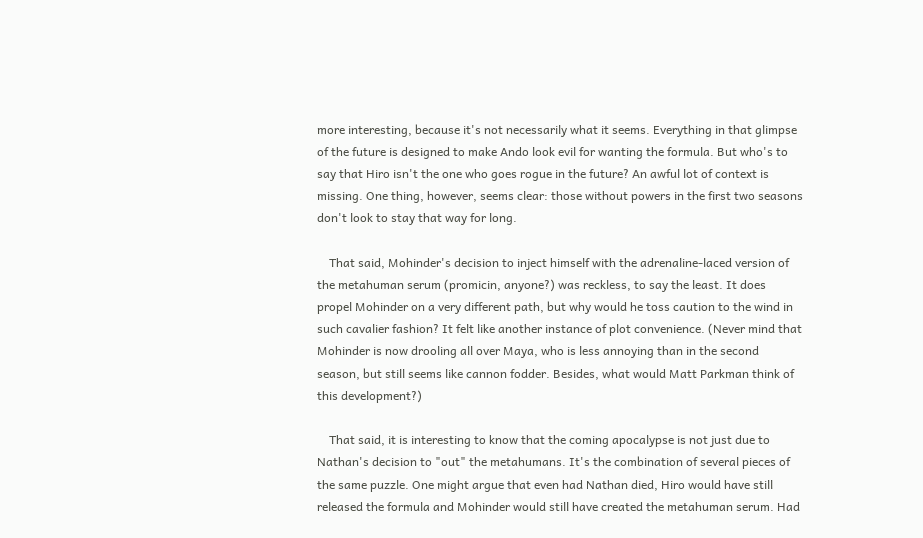more interesting, because it's not necessarily what it seems. Everything in that glimpse of the future is designed to make Ando look evil for wanting the formula. But who's to say that Hiro isn't the one who goes rogue in the future? An awful lot of context is missing. One thing, however, seems clear: those without powers in the first two seasons don't look to stay that way for long.

    That said, Mohinder's decision to inject himself with the adrenaline-laced version of the metahuman serum (promicin, anyone?) was reckless, to say the least. It does propel Mohinder on a very different path, but why would he toss caution to the wind in such cavalier fashion? It felt like another instance of plot convenience. (Never mind that Mohinder is now drooling all over Maya, who is less annoying than in the second season, but still seems like cannon fodder. Besides, what would Matt Parkman think of this development?)

    That said, it is interesting to know that the coming apocalypse is not just due to Nathan's decision to "out" the metahumans. It's the combination of several pieces of the same puzzle. One might argue that even had Nathan died, Hiro would have still released the formula and Mohinder would still have created the metahuman serum. Had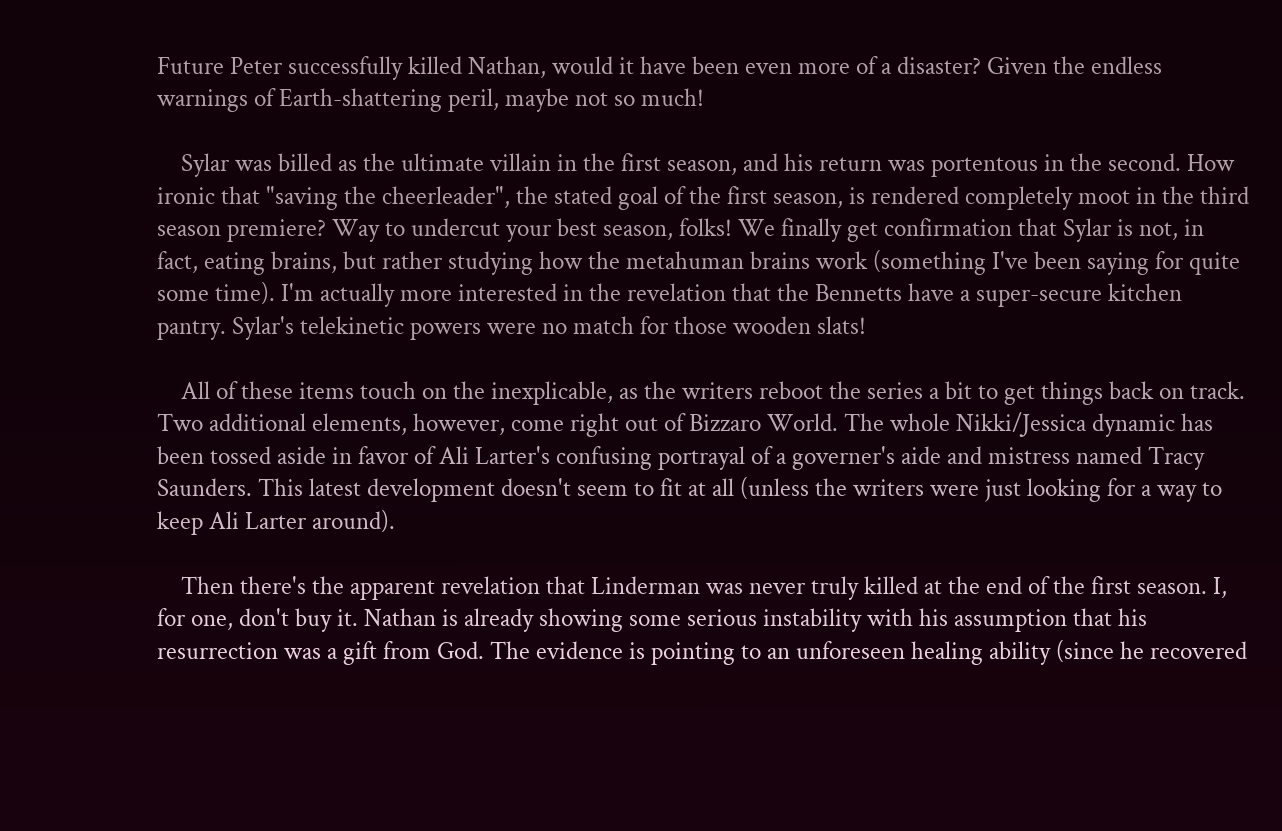Future Peter successfully killed Nathan, would it have been even more of a disaster? Given the endless warnings of Earth-shattering peril, maybe not so much!

    Sylar was billed as the ultimate villain in the first season, and his return was portentous in the second. How ironic that "saving the cheerleader", the stated goal of the first season, is rendered completely moot in the third season premiere? Way to undercut your best season, folks! We finally get confirmation that Sylar is not, in fact, eating brains, but rather studying how the metahuman brains work (something I've been saying for quite some time). I'm actually more interested in the revelation that the Bennetts have a super-secure kitchen pantry. Sylar's telekinetic powers were no match for those wooden slats!

    All of these items touch on the inexplicable, as the writers reboot the series a bit to get things back on track. Two additional elements, however, come right out of Bizzaro World. The whole Nikki/Jessica dynamic has been tossed aside in favor of Ali Larter's confusing portrayal of a governer's aide and mistress named Tracy Saunders. This latest development doesn't seem to fit at all (unless the writers were just looking for a way to keep Ali Larter around).

    Then there's the apparent revelation that Linderman was never truly killed at the end of the first season. I, for one, don't buy it. Nathan is already showing some serious instability with his assumption that his resurrection was a gift from God. The evidence is pointing to an unforeseen healing ability (since he recovered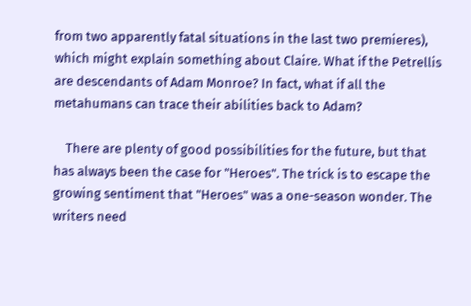from two apparently fatal situations in the last two premieres), which might explain something about Claire. What if the Petrellis are descendants of Adam Monroe? In fact, what if all the metahumans can trace their abilities back to Adam?

    There are plenty of good possibilities for the future, but that has always been the case for "Heroes". The trick is to escape the growing sentiment that "Heroes" was a one-season wonder. The writers need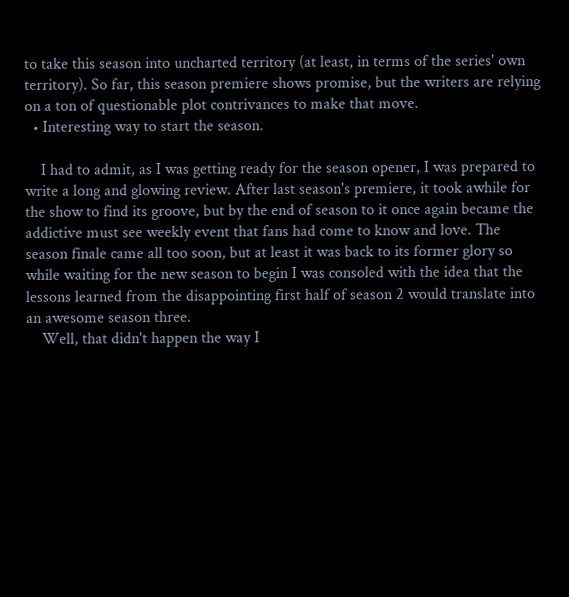to take this season into uncharted territory (at least, in terms of the series' own territory). So far, this season premiere shows promise, but the writers are relying on a ton of questionable plot contrivances to make that move.
  • Interesting way to start the season.

    I had to admit, as I was getting ready for the season opener, I was prepared to write a long and glowing review. After last season's premiere, it took awhile for the show to find its groove, but by the end of season to it once again became the addictive must see weekly event that fans had come to know and love. The season finale came all too soon, but at least it was back to its former glory so while waiting for the new season to begin I was consoled with the idea that the lessons learned from the disappointing first half of season 2 would translate into an awesome season three.
    Well, that didn't happen the way I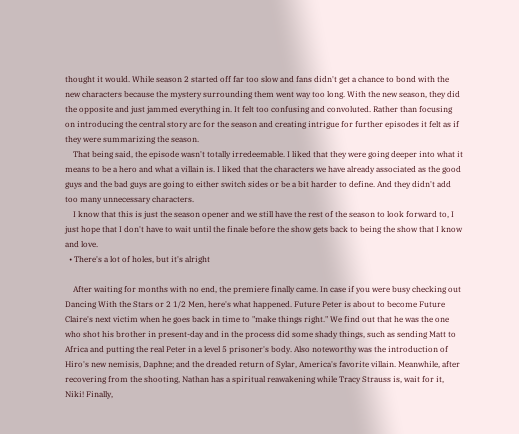thought it would. While season 2 started off far too slow and fans didn't get a chance to bond with the new characters because the mystery surrounding them went way too long. With the new season, they did the opposite and just jammed everything in. It felt too confusing and convoluted. Rather than focusing on introducing the central story arc for the season and creating intrigue for further episodes it felt as if they were summarizing the season.
    That being said, the episode wasn't totally irredeemable. I liked that they were going deeper into what it means to be a hero and what a villain is. I liked that the characters we have already associated as the good guys and the bad guys are going to either switch sides or be a bit harder to define. And they didn't add too many unnecessary characters.
    I know that this is just the season opener and we still have the rest of the season to look forward to, I just hope that I don't have to wait until the finale before the show gets back to being the show that I know and love.
  • There's a lot of holes, but it's alright

    After waiting for months with no end, the premiere finally came. In case if you were busy checking out Dancing With the Stars or 2 1/2 Men, here's what happened. Future Peter is about to become Future Claire's next victim when he goes back in time to "make things right." We find out that he was the one who shot his brother in present-day and in the process did some shady things, such as sending Matt to Africa and putting the real Peter in a level 5 prisoner's body. Also noteworthy was the introduction of Hiro's new nemisis, Daphne; and the dreaded return of Sylar, America's favorite villain. Meanwhile, after recovering from the shooting, Nathan has a spiritual reawakening while Tracy Strauss is, wait for it, Niki! Finally,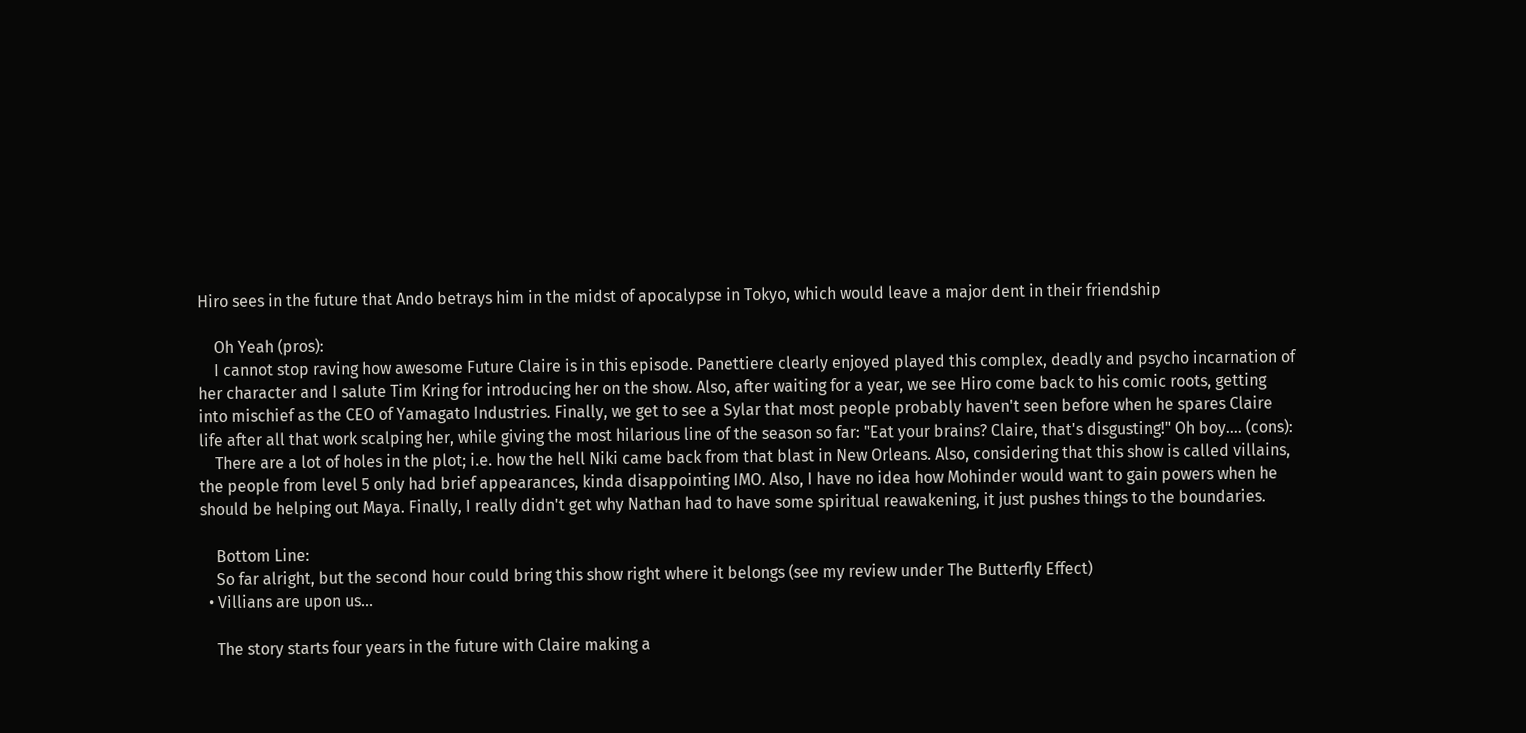Hiro sees in the future that Ando betrays him in the midst of apocalypse in Tokyo, which would leave a major dent in their friendship

    Oh Yeah (pros):
    I cannot stop raving how awesome Future Claire is in this episode. Panettiere clearly enjoyed played this complex, deadly and psycho incarnation of her character and I salute Tim Kring for introducing her on the show. Also, after waiting for a year, we see Hiro come back to his comic roots, getting into mischief as the CEO of Yamagato Industries. Finally, we get to see a Sylar that most people probably haven't seen before when he spares Claire life after all that work scalping her, while giving the most hilarious line of the season so far: "Eat your brains? Claire, that's disgusting!" Oh boy.... (cons):
    There are a lot of holes in the plot; i.e. how the hell Niki came back from that blast in New Orleans. Also, considering that this show is called villains, the people from level 5 only had brief appearances, kinda disappointing IMO. Also, I have no idea how Mohinder would want to gain powers when he should be helping out Maya. Finally, I really didn't get why Nathan had to have some spiritual reawakening, it just pushes things to the boundaries.

    Bottom Line:
    So far alright, but the second hour could bring this show right where it belongs (see my review under The Butterfly Effect)
  • Villians are upon us...

    The story starts four years in the future with Claire making a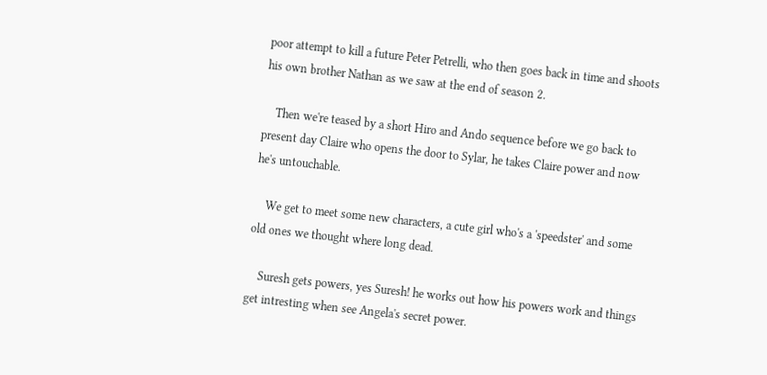poor attempt to kill a future Peter Petrelli, who then goes back in time and shoots his own brother Nathan as we saw at the end of season 2.

    Then we're teased by a short Hiro and Ando sequence before we go back to present day Claire who opens the door to Sylar, he takes Claire power and now he's untouchable.

    We get to meet some new characters, a cute girl who's a 'speedster' and some old ones we thought where long dead.

    Suresh gets powers, yes Suresh! he works out how his powers work and things get intresting when see Angela's secret power.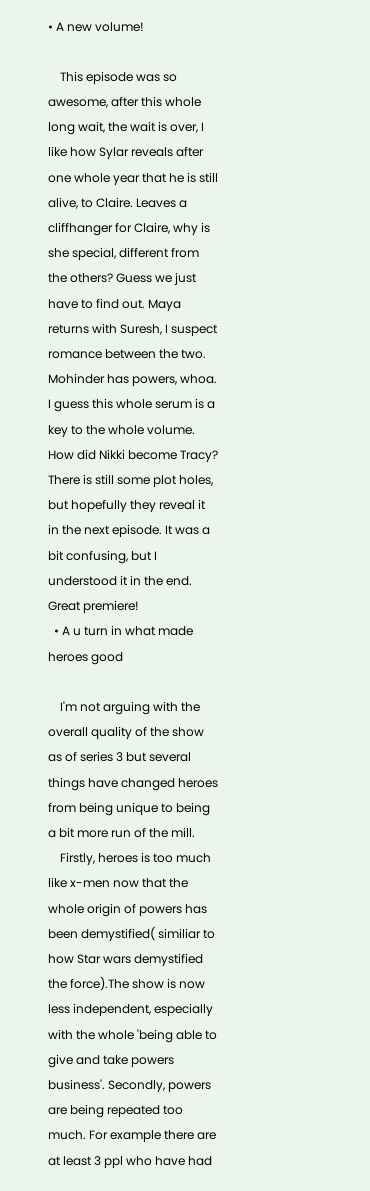• A new volume!

    This episode was so awesome, after this whole long wait, the wait is over, I like how Sylar reveals after one whole year that he is still alive, to Claire. Leaves a cliffhanger for Claire, why is she special, different from the others? Guess we just have to find out. Maya returns with Suresh, I suspect romance between the two. Mohinder has powers, whoa. I guess this whole serum is a key to the whole volume. How did Nikki become Tracy? There is still some plot holes, but hopefully they reveal it in the next episode. It was a bit confusing, but I understood it in the end. Great premiere!
  • A u turn in what made heroes good

    I'm not arguing with the overall quality of the show as of series 3 but several things have changed heroes from being unique to being a bit more run of the mill.
    Firstly, heroes is too much like x-men now that the whole origin of powers has been demystified( similiar to how Star wars demystified the force).The show is now less independent, especially with the whole 'being able to give and take powers business'. Secondly, powers are being repeated too much. For example there are at least 3 ppl who have had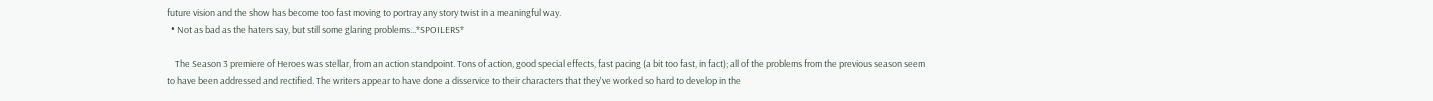future vision and the show has become too fast moving to portray any story twist in a meaningful way.
  • Not as bad as the haters say, but still some glaring problems...*SPOILERS*

    The Season 3 premiere of Heroes was stellar, from an action standpoint. Tons of action, good special effects, fast pacing (a bit too fast, in fact); all of the problems from the previous season seem to have been addressed and rectified. The writers appear to have done a disservice to their characters that they've worked so hard to develop in the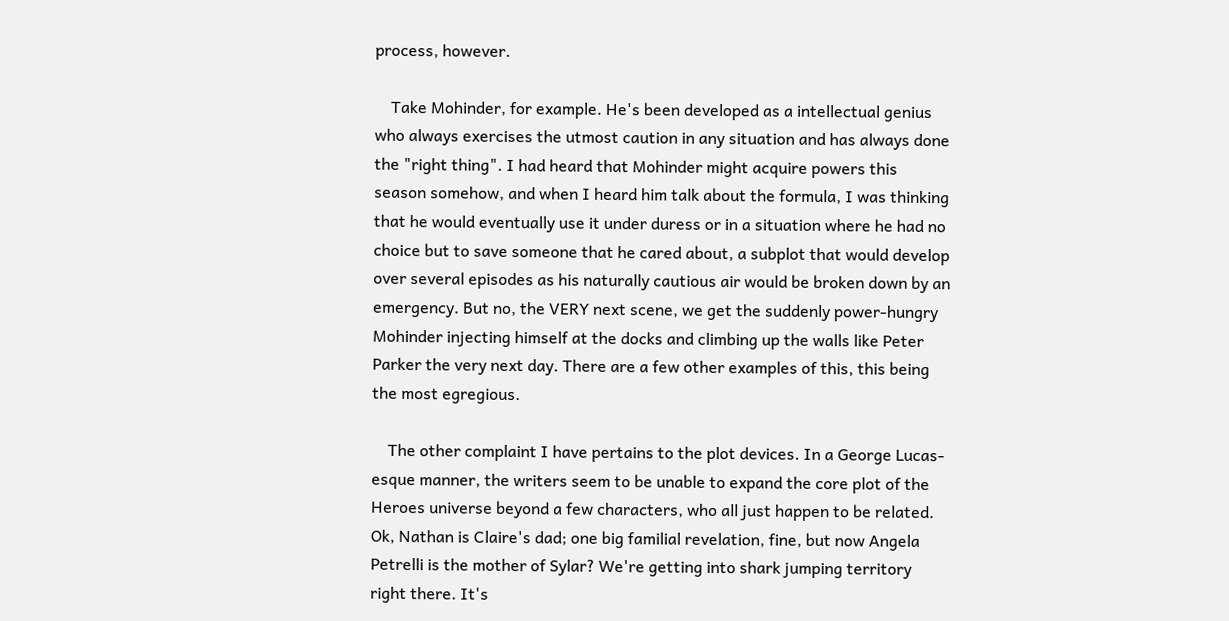process, however.

    Take Mohinder, for example. He's been developed as a intellectual genius who always exercises the utmost caution in any situation and has always done the "right thing". I had heard that Mohinder might acquire powers this season somehow, and when I heard him talk about the formula, I was thinking that he would eventually use it under duress or in a situation where he had no choice but to save someone that he cared about, a subplot that would develop over several episodes as his naturally cautious air would be broken down by an emergency. But no, the VERY next scene, we get the suddenly power-hungry Mohinder injecting himself at the docks and climbing up the walls like Peter Parker the very next day. There are a few other examples of this, this being the most egregious.

    The other complaint I have pertains to the plot devices. In a George Lucas-esque manner, the writers seem to be unable to expand the core plot of the Heroes universe beyond a few characters, who all just happen to be related. Ok, Nathan is Claire's dad; one big familial revelation, fine, but now Angela Petrelli is the mother of Sylar? We're getting into shark jumping territory right there. It's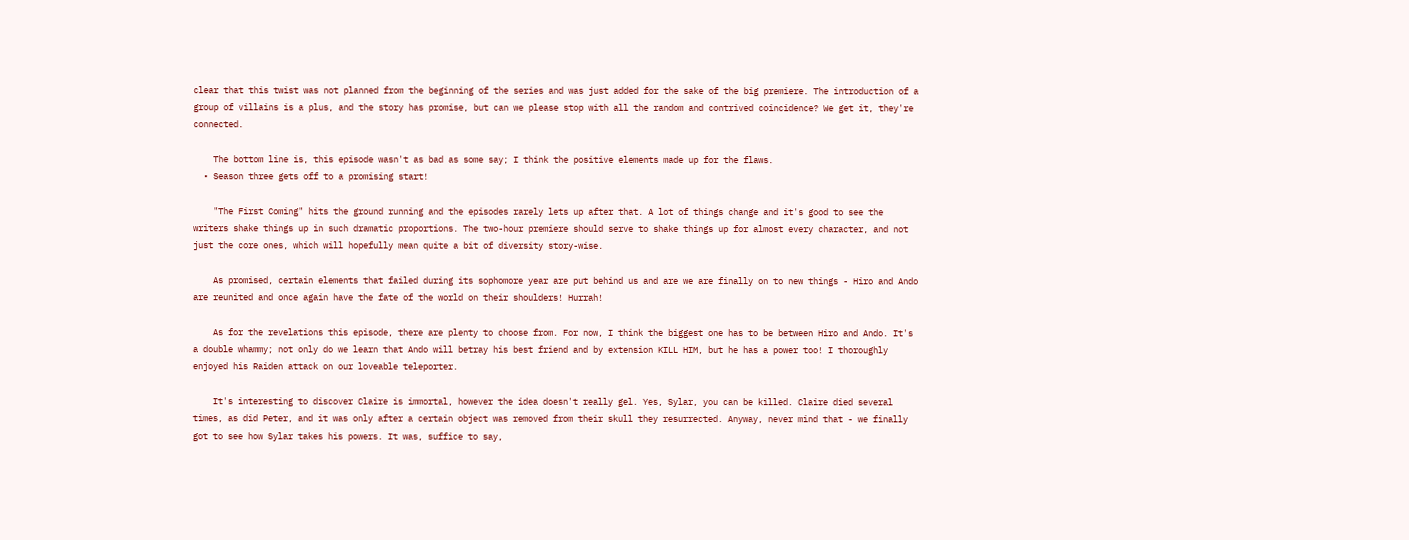clear that this twist was not planned from the beginning of the series and was just added for the sake of the big premiere. The introduction of a group of villains is a plus, and the story has promise, but can we please stop with all the random and contrived coincidence? We get it, they're connected.

    The bottom line is, this episode wasn't as bad as some say; I think the positive elements made up for the flaws.
  • Season three gets off to a promising start!

    "The First Coming" hits the ground running and the episodes rarely lets up after that. A lot of things change and it's good to see the writers shake things up in such dramatic proportions. The two-hour premiere should serve to shake things up for almost every character, and not just the core ones, which will hopefully mean quite a bit of diversity story-wise.

    As promised, certain elements that failed during its sophomore year are put behind us and are we are finally on to new things - Hiro and Ando are reunited and once again have the fate of the world on their shoulders! Hurrah!

    As for the revelations this episode, there are plenty to choose from. For now, I think the biggest one has to be between Hiro and Ando. It's a double whammy; not only do we learn that Ando will betray his best friend and by extension KILL HIM, but he has a power too! I thoroughly enjoyed his Raiden attack on our loveable teleporter.

    It's interesting to discover Claire is immortal, however the idea doesn't really gel. Yes, Sylar, you can be killed. Claire died several times, as did Peter, and it was only after a certain object was removed from their skull they resurrected. Anyway, never mind that - we finally got to see how Sylar takes his powers. It was, suffice to say,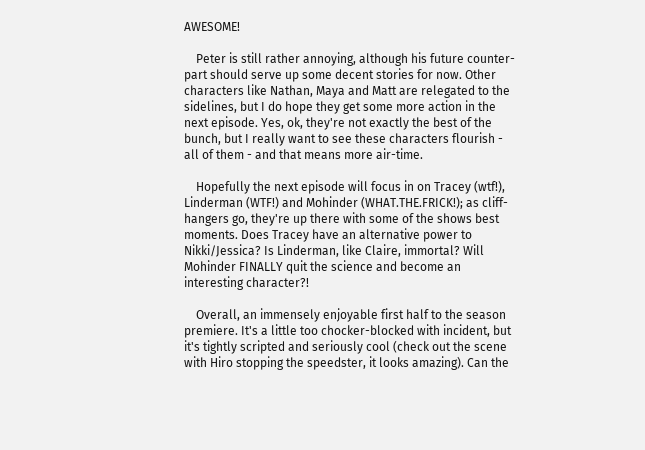AWESOME!

    Peter is still rather annoying, although his future counter-part should serve up some decent stories for now. Other characters like Nathan, Maya and Matt are relegated to the sidelines, but I do hope they get some more action in the next episode. Yes, ok, they're not exactly the best of the bunch, but I really want to see these characters flourish - all of them - and that means more air-time.

    Hopefully the next episode will focus in on Tracey (wtf!), Linderman (WTF!) and Mohinder (WHAT.THE.FRICK!); as cliff-hangers go, they're up there with some of the shows best moments. Does Tracey have an alternative power to Nikki/Jessica? Is Linderman, like Claire, immortal? Will Mohinder FINALLY quit the science and become an interesting character?!

    Overall, an immensely enjoyable first half to the season premiere. It's a little too chocker-blocked with incident, but it's tightly scripted and seriously cool (check out the scene with Hiro stopping the speedster, it looks amazing). Can the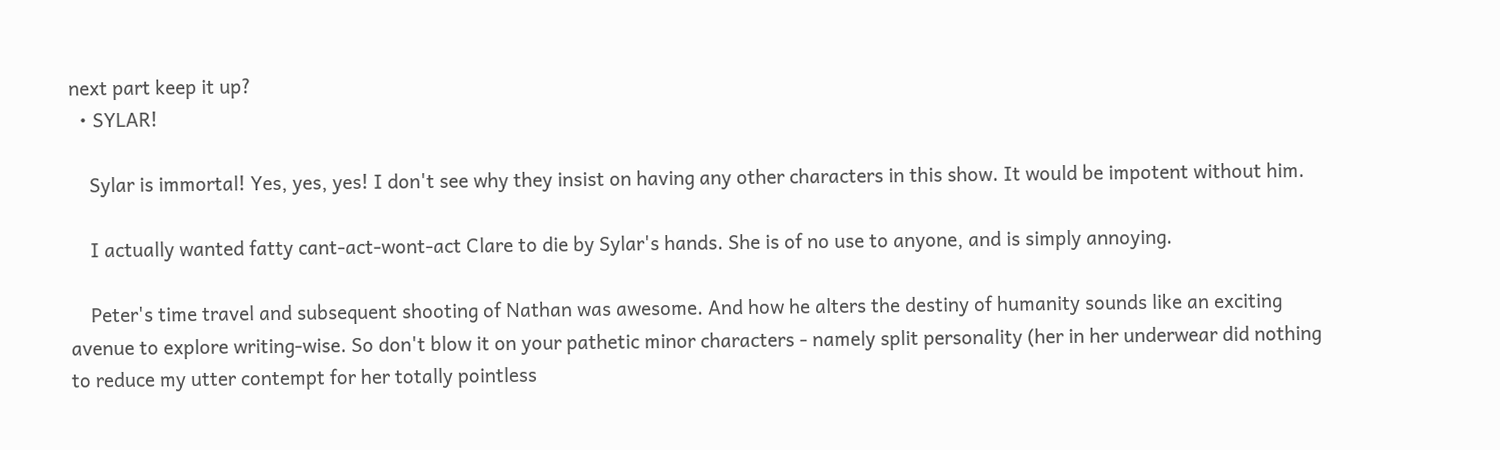next part keep it up?
  • SYLAR!

    Sylar is immortal! Yes, yes, yes! I don't see why they insist on having any other characters in this show. It would be impotent without him.

    I actually wanted fatty cant-act-wont-act Clare to die by Sylar's hands. She is of no use to anyone, and is simply annoying.

    Peter's time travel and subsequent shooting of Nathan was awesome. And how he alters the destiny of humanity sounds like an exciting avenue to explore writing-wise. So don't blow it on your pathetic minor characters - namely split personality (her in her underwear did nothing to reduce my utter contempt for her totally pointless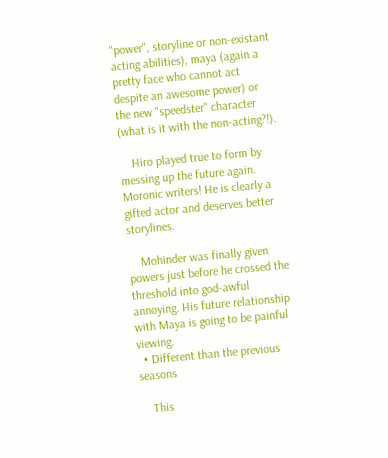"power", storyline or non-existant acting abilities), maya (again a pretty face who cannot act despite an awesome power) or the new "speedster" character (what is it with the non-acting?!).

    Hiro played true to form by messing up the future again. Moronic writers! He is clearly a gifted actor and deserves better storylines.

    Mohinder was finally given powers just before he crossed the threshold into god-awful annoying. His future relationship with Maya is going to be painful viewing.
  • Different than the previous seasons

    This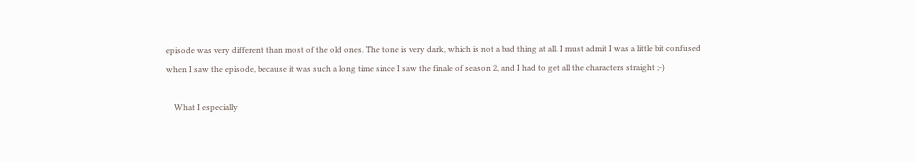episode was very different than most of the old ones. The tone is very dark, which is not a bad thing at all. I must admit I was a little bit confused when I saw the episode, because it was such a long time since I saw the finale of season 2, and I had to get all the characters straight ;-)

    What I especially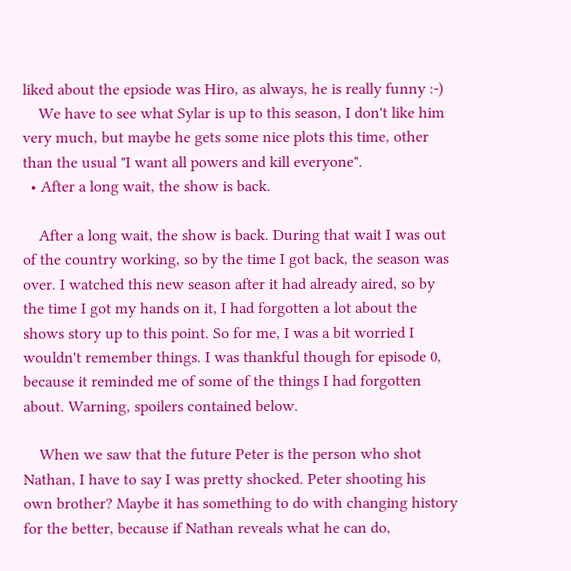liked about the epsiode was Hiro, as always, he is really funny :-)
    We have to see what Sylar is up to this season, I don't like him very much, but maybe he gets some nice plots this time, other than the usual "I want all powers and kill everyone".
  • After a long wait, the show is back.

    After a long wait, the show is back. During that wait I was out of the country working, so by the time I got back, the season was over. I watched this new season after it had already aired, so by the time I got my hands on it, I had forgotten a lot about the shows story up to this point. So for me, I was a bit worried I wouldn't remember things. I was thankful though for episode 0, because it reminded me of some of the things I had forgotten about. Warning, spoilers contained below.

    When we saw that the future Peter is the person who shot Nathan, I have to say I was pretty shocked. Peter shooting his own brother? Maybe it has something to do with changing history for the better, because if Nathan reveals what he can do,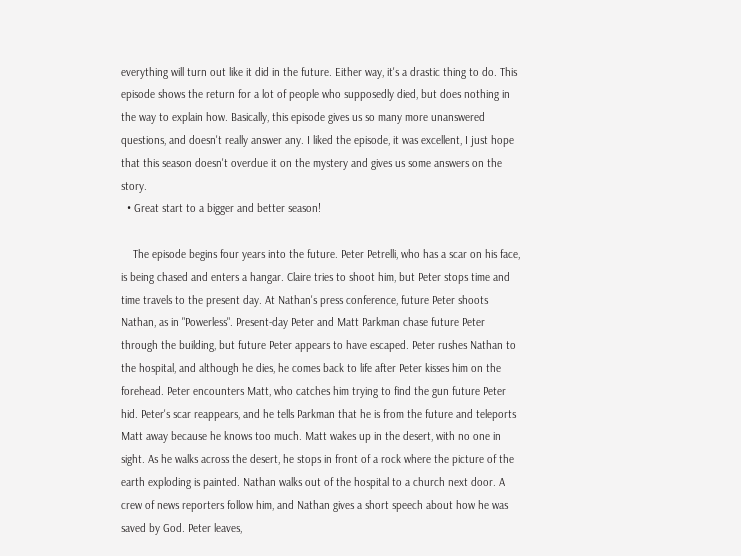everything will turn out like it did in the future. Either way, it's a drastic thing to do. This episode shows the return for a lot of people who supposedly died, but does nothing in the way to explain how. Basically, this episode gives us so many more unanswered questions, and doesn't really answer any. I liked the episode, it was excellent, I just hope that this season doesn't overdue it on the mystery and gives us some answers on the story.
  • Great start to a bigger and better season!

    The episode begins four years into the future. Peter Petrelli, who has a scar on his face, is being chased and enters a hangar. Claire tries to shoot him, but Peter stops time and time travels to the present day. At Nathan's press conference, future Peter shoots Nathan, as in "Powerless". Present-day Peter and Matt Parkman chase future Peter through the building, but future Peter appears to have escaped. Peter rushes Nathan to the hospital, and although he dies, he comes back to life after Peter kisses him on the forehead. Peter encounters Matt, who catches him trying to find the gun future Peter hid. Peter's scar reappears, and he tells Parkman that he is from the future and teleports Matt away because he knows too much. Matt wakes up in the desert, with no one in sight. As he walks across the desert, he stops in front of a rock where the picture of the earth exploding is painted. Nathan walks out of the hospital to a church next door. A crew of news reporters follow him, and Nathan gives a short speech about how he was saved by God. Peter leaves,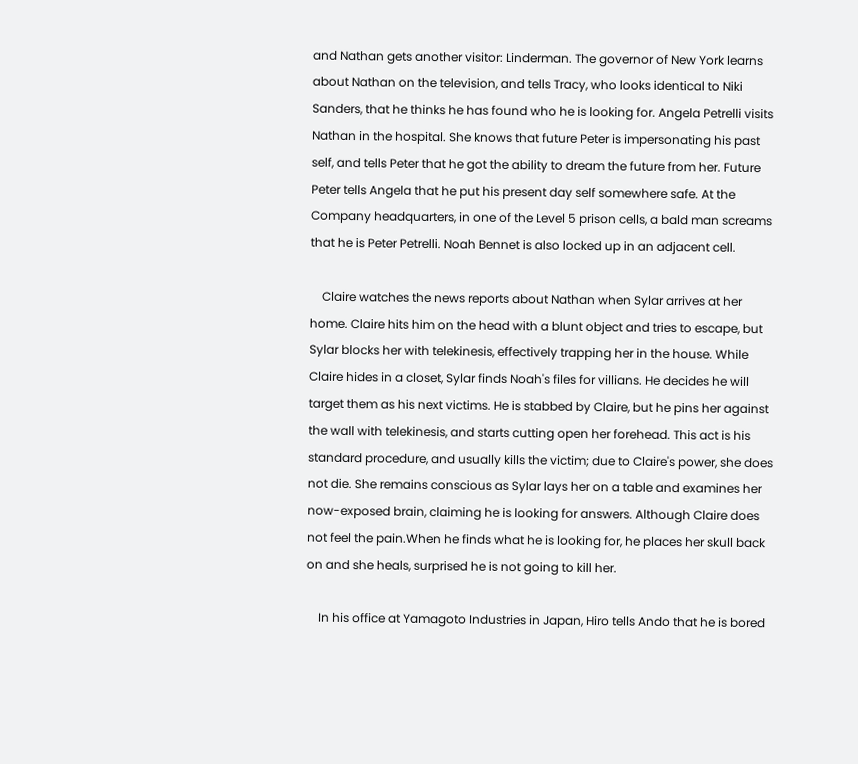and Nathan gets another visitor: Linderman. The governor of New York learns about Nathan on the television, and tells Tracy, who looks identical to Niki Sanders, that he thinks he has found who he is looking for. Angela Petrelli visits Nathan in the hospital. She knows that future Peter is impersonating his past self, and tells Peter that he got the ability to dream the future from her. Future Peter tells Angela that he put his present day self somewhere safe. At the Company headquarters, in one of the Level 5 prison cells, a bald man screams that he is Peter Petrelli. Noah Bennet is also locked up in an adjacent cell.

    Claire watches the news reports about Nathan when Sylar arrives at her home. Claire hits him on the head with a blunt object and tries to escape, but Sylar blocks her with telekinesis, effectively trapping her in the house. While Claire hides in a closet, Sylar finds Noah's files for villians. He decides he will target them as his next victims. He is stabbed by Claire, but he pins her against the wall with telekinesis, and starts cutting open her forehead. This act is his standard procedure, and usually kills the victim; due to Claire's power, she does not die. She remains conscious as Sylar lays her on a table and examines her now-exposed brain, claiming he is looking for answers. Although Claire does not feel the pain.When he finds what he is looking for, he places her skull back on and she heals, surprised he is not going to kill her.

    In his office at Yamagoto Industries in Japan, Hiro tells Ando that he is bored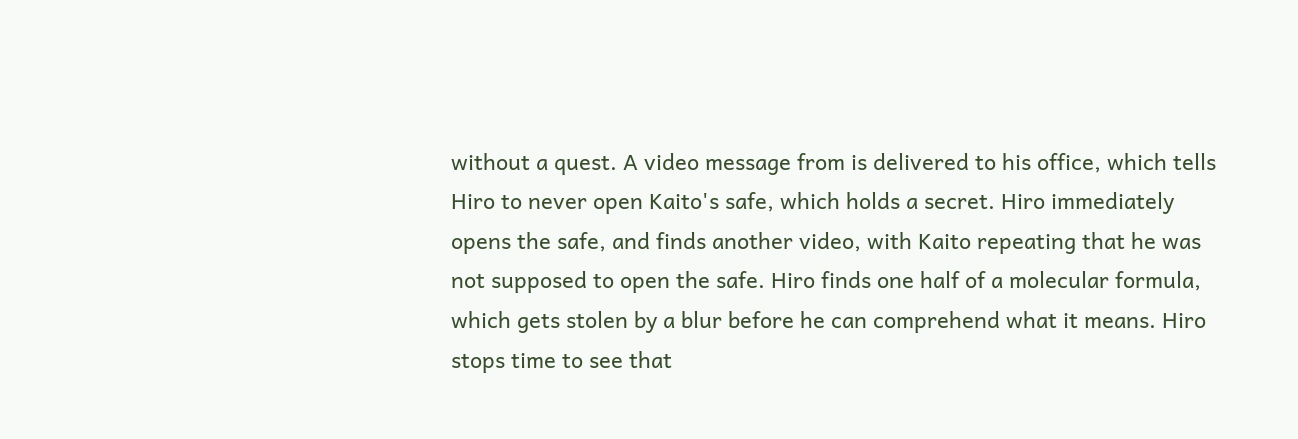without a quest. A video message from is delivered to his office, which tells Hiro to never open Kaito's safe, which holds a secret. Hiro immediately opens the safe, and finds another video, with Kaito repeating that he was not supposed to open the safe. Hiro finds one half of a molecular formula, which gets stolen by a blur before he can comprehend what it means. Hiro stops time to see that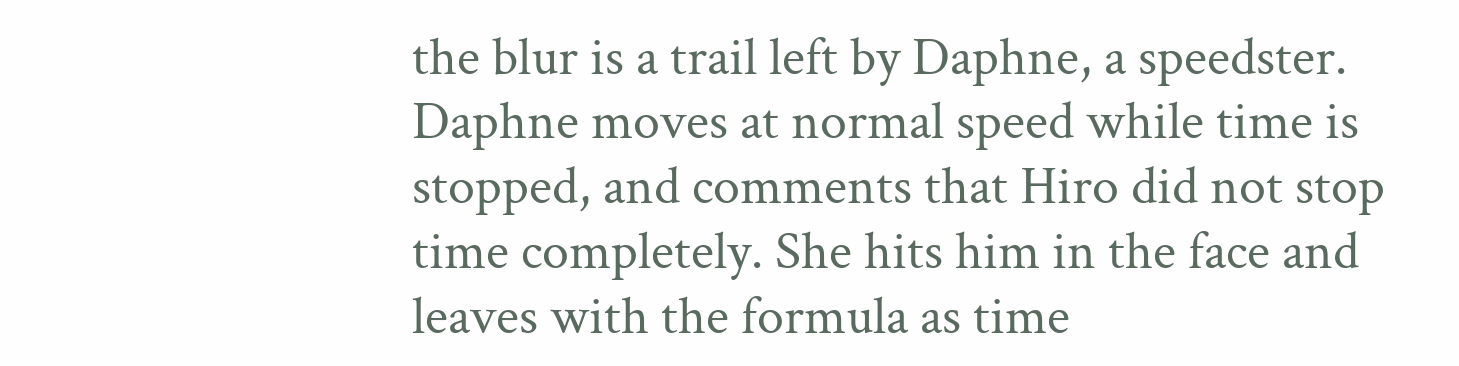the blur is a trail left by Daphne, a speedster. Daphne moves at normal speed while time is stopped, and comments that Hiro did not stop time completely. She hits him in the face and leaves with the formula as time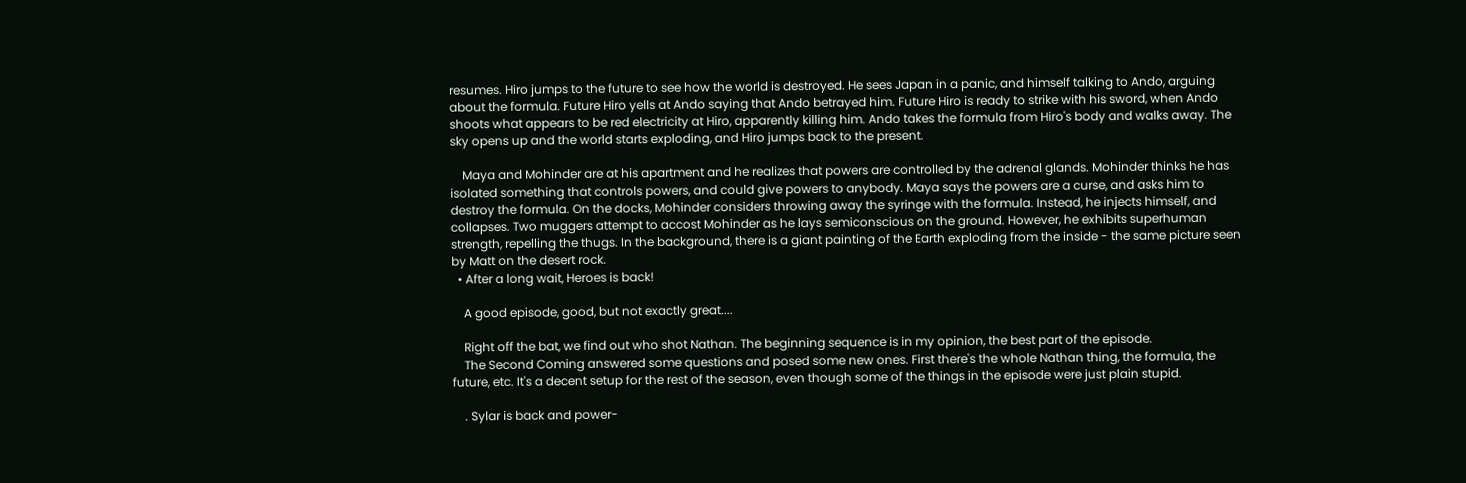resumes. Hiro jumps to the future to see how the world is destroyed. He sees Japan in a panic, and himself talking to Ando, arguing about the formula. Future Hiro yells at Ando saying that Ando betrayed him. Future Hiro is ready to strike with his sword, when Ando shoots what appears to be red electricity at Hiro, apparently killing him. Ando takes the formula from Hiro's body and walks away. The sky opens up and the world starts exploding, and Hiro jumps back to the present.

    Maya and Mohinder are at his apartment and he realizes that powers are controlled by the adrenal glands. Mohinder thinks he has isolated something that controls powers, and could give powers to anybody. Maya says the powers are a curse, and asks him to destroy the formula. On the docks, Mohinder considers throwing away the syringe with the formula. Instead, he injects himself, and collapses. Two muggers attempt to accost Mohinder as he lays semiconscious on the ground. However, he exhibits superhuman strength, repelling the thugs. In the background, there is a giant painting of the Earth exploding from the inside - the same picture seen by Matt on the desert rock.
  • After a long wait, Heroes is back!

    A good episode, good, but not exactly great....

    Right off the bat, we find out who shot Nathan. The beginning sequence is in my opinion, the best part of the episode.
    The Second Coming answered some questions and posed some new ones. First there's the whole Nathan thing, the formula, the future, etc. It's a decent setup for the rest of the season, even though some of the things in the episode were just plain stupid.

    . Sylar is back and power-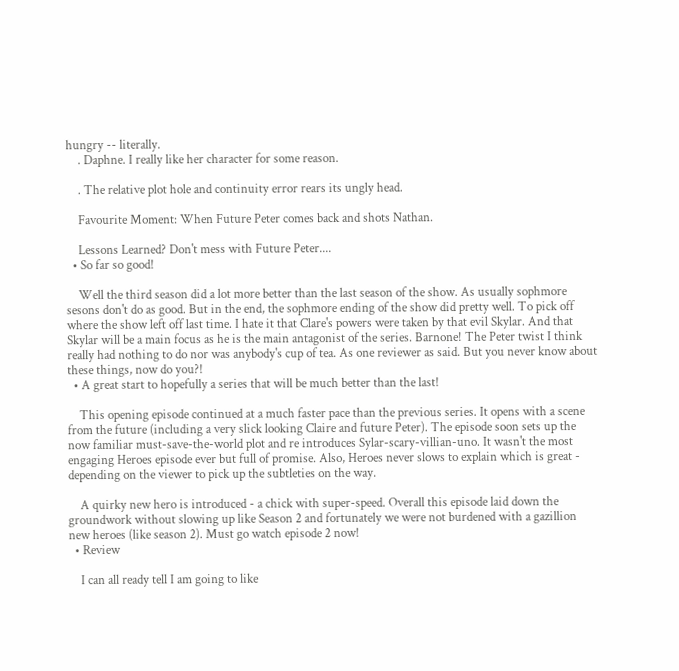hungry -- literally.
    . Daphne. I really like her character for some reason.

    . The relative plot hole and continuity error rears its ungly head.

    Favourite Moment: When Future Peter comes back and shots Nathan.

    Lessons Learned? Don't mess with Future Peter....
  • So far so good!

    Well the third season did a lot more better than the last season of the show. As usually sophmore sesons don't do as good. But in the end, the sophmore ending of the show did pretty well. To pick off where the show left off last time. I hate it that Clare's powers were taken by that evil Skylar. And that Skylar will be a main focus as he is the main antagonist of the series. Barnone! The Peter twist I think really had nothing to do nor was anybody's cup of tea. As one reviewer as said. But you never know about these things, now do you?!
  • A great start to hopefully a series that will be much better than the last!

    This opening episode continued at a much faster pace than the previous series. It opens with a scene from the future (including a very slick looking Claire and future Peter). The episode soon sets up the now familiar must-save-the-world plot and re introduces Sylar-scary-villian-uno. It wasn't the most engaging Heroes episode ever but full of promise. Also, Heroes never slows to explain which is great - depending on the viewer to pick up the subtleties on the way.

    A quirky new hero is introduced - a chick with super-speed. Overall this episode laid down the groundwork without slowing up like Season 2 and fortunately we were not burdened with a gazillion new heroes (like season 2). Must go watch episode 2 now!
  • Review

    I can all ready tell I am going to like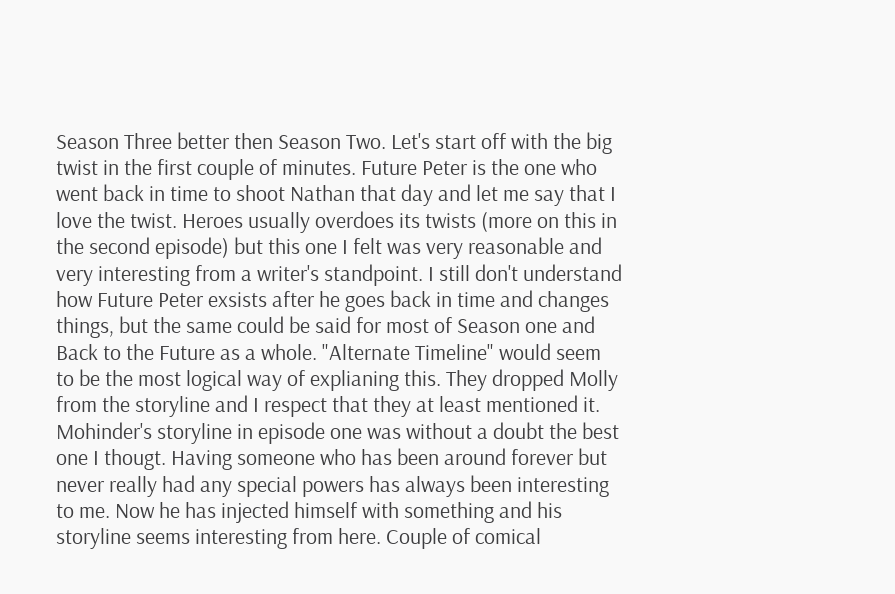Season Three better then Season Two. Let's start off with the big twist in the first couple of minutes. Future Peter is the one who went back in time to shoot Nathan that day and let me say that I love the twist. Heroes usually overdoes its twists (more on this in the second episode) but this one I felt was very reasonable and very interesting from a writer's standpoint. I still don't understand how Future Peter exsists after he goes back in time and changes things, but the same could be said for most of Season one and Back to the Future as a whole. "Alternate Timeline" would seem to be the most logical way of explianing this. They dropped Molly from the storyline and I respect that they at least mentioned it. Mohinder's storyline in episode one was without a doubt the best one I thougt. Having someone who has been around forever but never really had any special powers has always been interesting to me. Now he has injected himself with something and his storyline seems interesting from here. Couple of comical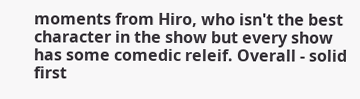moments from Hiro, who isn't the best character in the show but every show has some comedic releif. Overall - solid first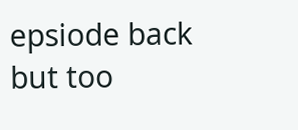epsiode back but too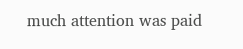much attention was paid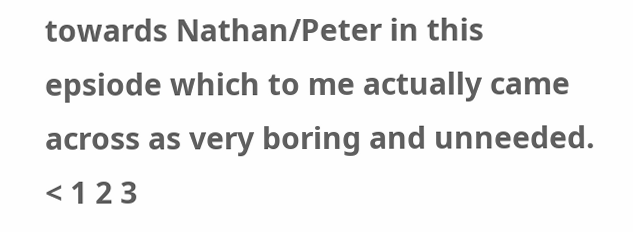towards Nathan/Peter in this epsiode which to me actually came across as very boring and unneeded.
< 1 2 3